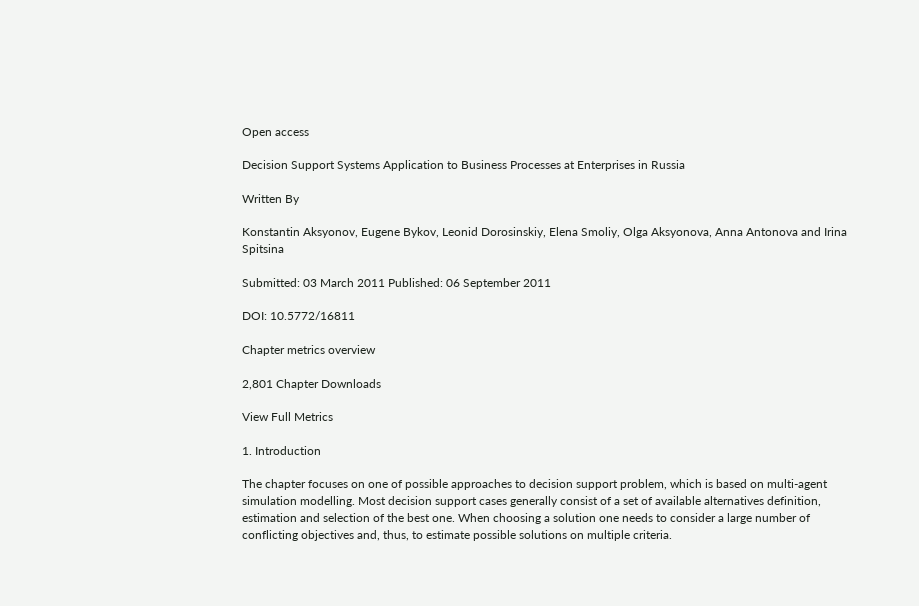Open access

Decision Support Systems Application to Business Processes at Enterprises in Russia

Written By

Konstantin Aksyonov, Eugene Bykov, Leonid Dorosinskiy, Elena Smoliy, Olga Aksyonova, Anna Antonova and Irina Spitsina

Submitted: 03 March 2011 Published: 06 September 2011

DOI: 10.5772/16811

Chapter metrics overview

2,801 Chapter Downloads

View Full Metrics

1. Introduction

The chapter focuses on one of possible approaches to decision support problem, which is based on multi-agent simulation modelling. Most decision support cases generally consist of a set of available alternatives definition, estimation and selection of the best one. When choosing a solution one needs to consider a large number of conflicting objectives and, thus, to estimate possible solutions on multiple criteria.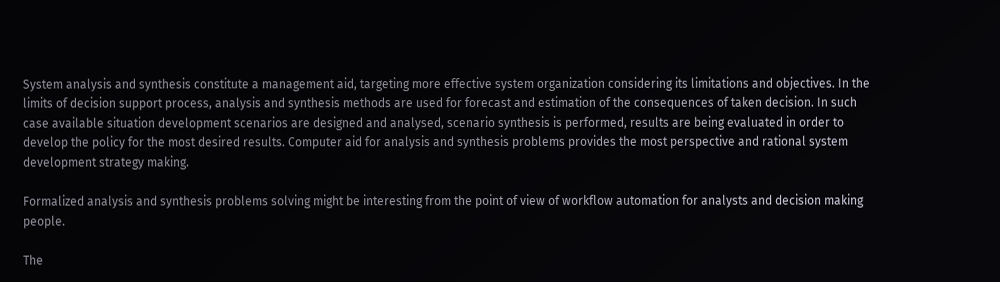System analysis and synthesis constitute a management aid, targeting more effective system organization considering its limitations and objectives. In the limits of decision support process, analysis and synthesis methods are used for forecast and estimation of the consequences of taken decision. In such case available situation development scenarios are designed and analysed, scenario synthesis is performed, results are being evaluated in order to develop the policy for the most desired results. Computer aid for analysis and synthesis problems provides the most perspective and rational system development strategy making.

Formalized analysis and synthesis problems solving might be interesting from the point of view of workflow automation for analysts and decision making people.

The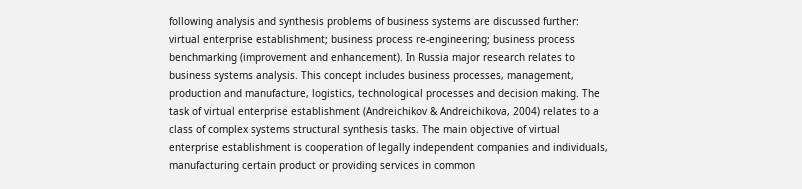following analysis and synthesis problems of business systems are discussed further: virtual enterprise establishment; business process re-engineering; business process benchmarking (improvement and enhancement). In Russia major research relates to business systems analysis. This concept includes business processes, management, production and manufacture, logistics, technological processes and decision making. The task of virtual enterprise establishment (Andreichikov & Andreichikova, 2004) relates to a class of complex systems structural synthesis tasks. The main objective of virtual enterprise establishment is cooperation of legally independent companies and individuals, manufacturing certain product or providing services in common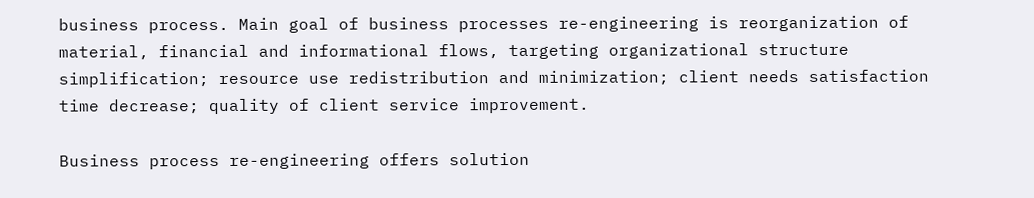business process. Main goal of business processes re-engineering is reorganization of material, financial and informational flows, targeting organizational structure simplification; resource use redistribution and minimization; client needs satisfaction time decrease; quality of client service improvement.

Business process re-engineering offers solution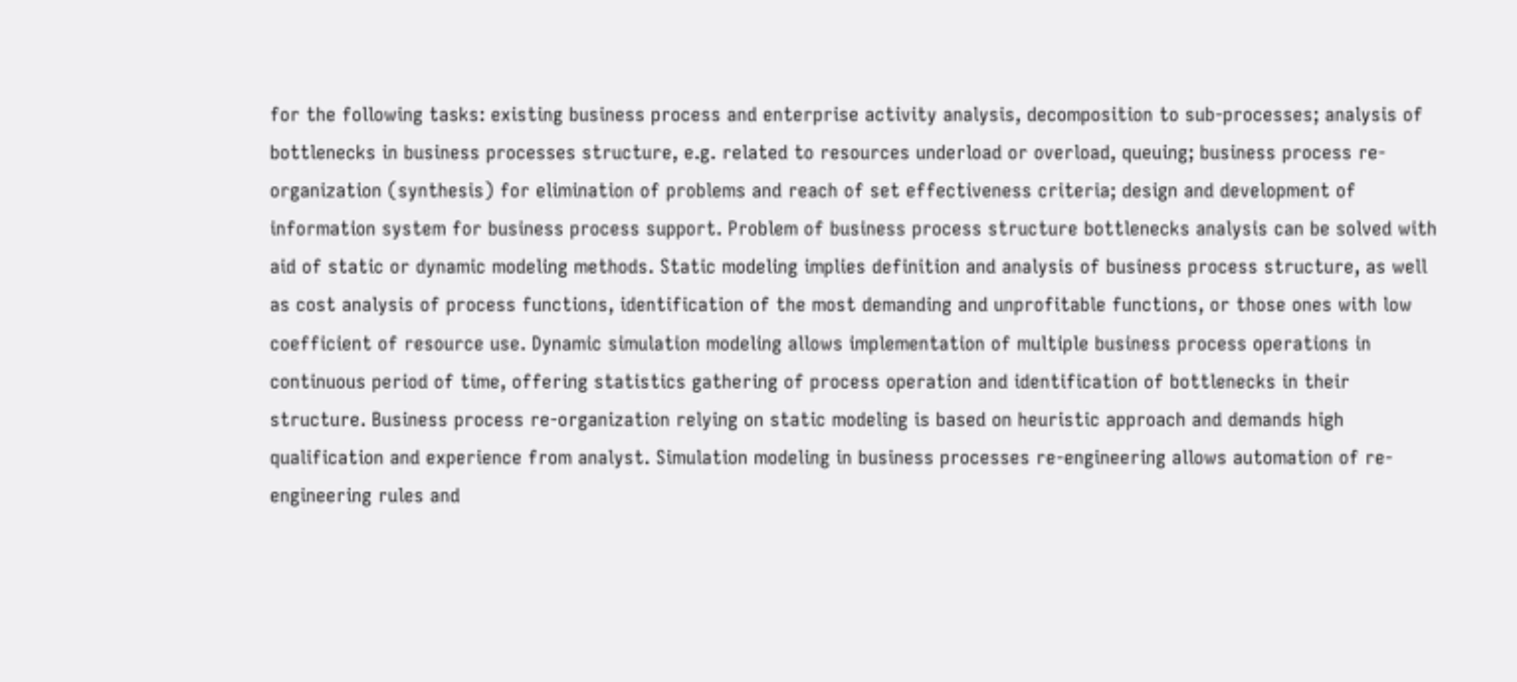for the following tasks: existing business process and enterprise activity analysis, decomposition to sub-processes; analysis of bottlenecks in business processes structure, e.g. related to resources underload or overload, queuing; business process re-organization (synthesis) for elimination of problems and reach of set effectiveness criteria; design and development of information system for business process support. Problem of business process structure bottlenecks analysis can be solved with aid of static or dynamic modeling methods. Static modeling implies definition and analysis of business process structure, as well as cost analysis of process functions, identification of the most demanding and unprofitable functions, or those ones with low coefficient of resource use. Dynamic simulation modeling allows implementation of multiple business process operations in continuous period of time, offering statistics gathering of process operation and identification of bottlenecks in their structure. Business process re-organization relying on static modeling is based on heuristic approach and demands high qualification and experience from analyst. Simulation modeling in business processes re-engineering allows automation of re-engineering rules and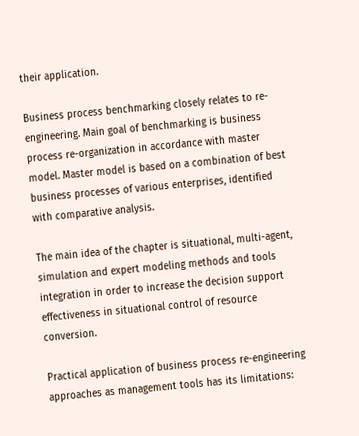their application.

Business process benchmarking closely relates to re-engineering. Main goal of benchmarking is business process re-organization in accordance with master model. Master model is based on a combination of best business processes of various enterprises, identified with comparative analysis.

The main idea of the chapter is situational, multi-agent, simulation and expert modeling methods and tools integration in order to increase the decision support effectiveness in situational control of resource conversion.

Practical application of business process re-engineering approaches as management tools has its limitations: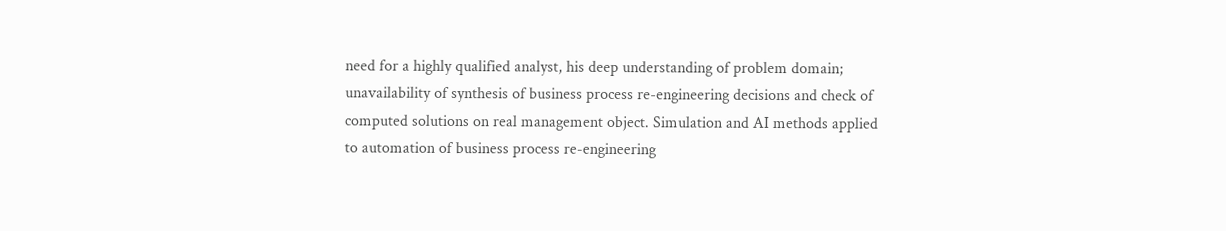need for a highly qualified analyst, his deep understanding of problem domain; unavailability of synthesis of business process re-engineering decisions and check of computed solutions on real management object. Simulation and AI methods applied to automation of business process re-engineering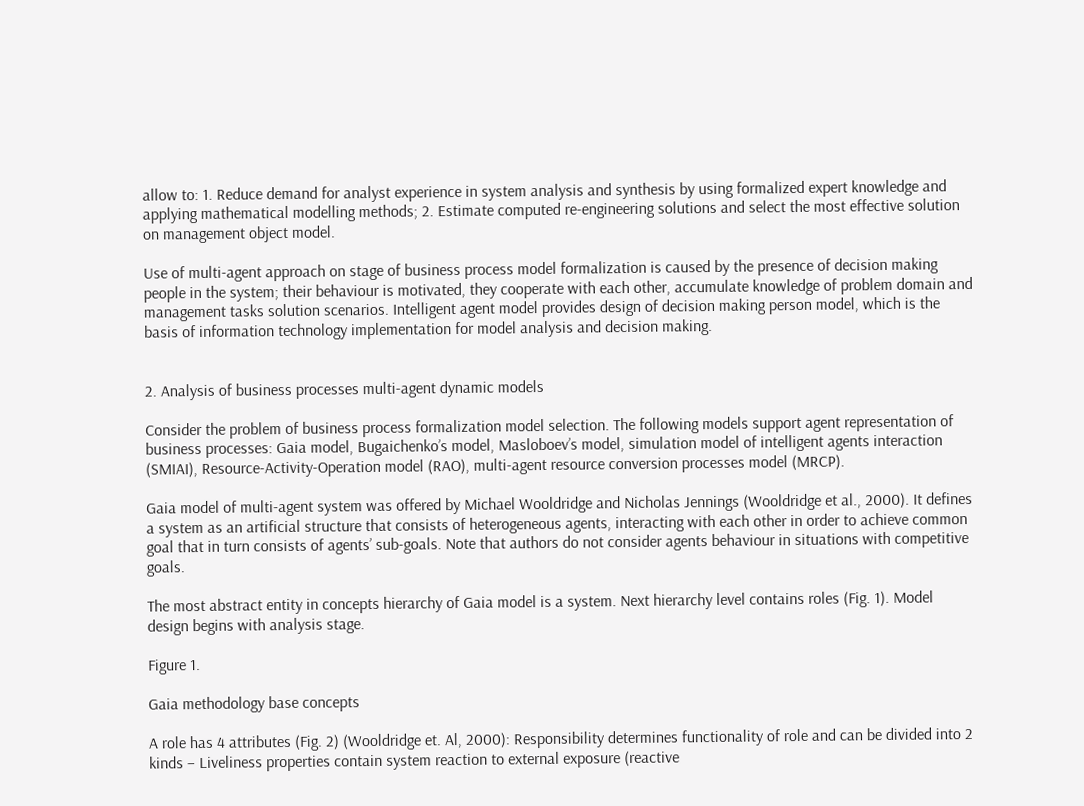allow to: 1. Reduce demand for analyst experience in system analysis and synthesis by using formalized expert knowledge and applying mathematical modelling methods; 2. Estimate computed re-engineering solutions and select the most effective solution on management object model.

Use of multi-agent approach on stage of business process model formalization is caused by the presence of decision making people in the system; their behaviour is motivated, they cooperate with each other, accumulate knowledge of problem domain and management tasks solution scenarios. Intelligent agent model provides design of decision making person model, which is the basis of information technology implementation for model analysis and decision making.


2. Analysis of business processes multi-agent dynamic models

Consider the problem of business process formalization model selection. The following models support agent representation of business processes: Gaia model, Bugaichenko’s model, Masloboev’s model, simulation model of intelligent agents interaction (SMIAI), Resource-Activity-Operation model (RAO), multi-agent resource conversion processes model (MRCP).

Gaia model of multi-agent system was offered by Michael Wooldridge and Nicholas Jennings (Wooldridge et al., 2000). It defines a system as an artificial structure that consists of heterogeneous agents, interacting with each other in order to achieve common goal that in turn consists of agents’ sub-goals. Note that authors do not consider agents behaviour in situations with competitive goals.

The most abstract entity in concepts hierarchy of Gaia model is a system. Next hierarchy level contains roles (Fig. 1). Model design begins with analysis stage.

Figure 1.

Gaia methodology base concepts

A role has 4 attributes (Fig. 2) (Wooldridge et. Al, 2000): Responsibility determines functionality of role and can be divided into 2 kinds – Liveliness properties contain system reaction to external exposure (reactive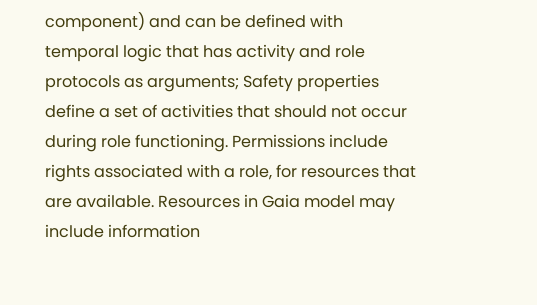component) and can be defined with temporal logic that has activity and role protocols as arguments; Safety properties define a set of activities that should not occur during role functioning. Permissions include rights associated with a role, for resources that are available. Resources in Gaia model may include information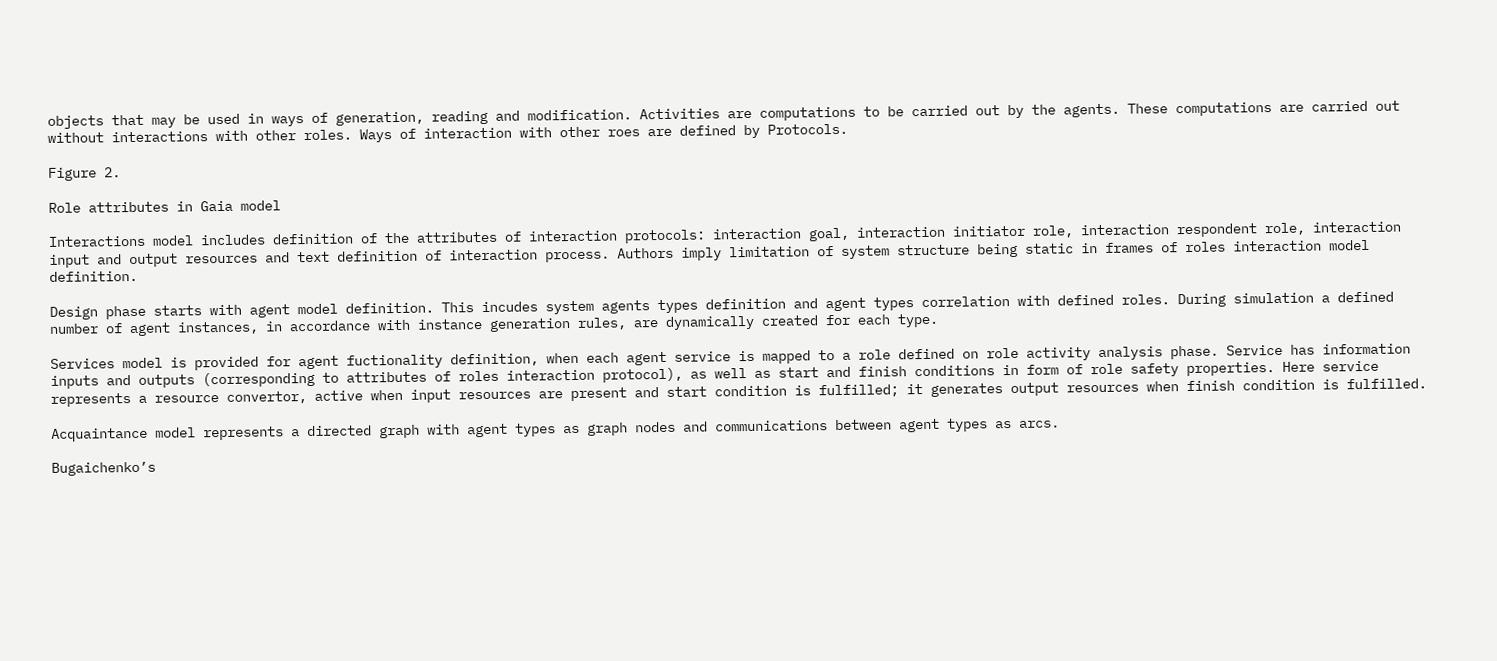objects that may be used in ways of generation, reading and modification. Activities are computations to be carried out by the agents. These computations are carried out without interactions with other roles. Ways of interaction with other roes are defined by Protocols.

Figure 2.

Role attributes in Gaia model

Interactions model includes definition of the attributes of interaction protocols: interaction goal, interaction initiator role, interaction respondent role, interaction input and output resources and text definition of interaction process. Authors imply limitation of system structure being static in frames of roles interaction model definition.

Design phase starts with agent model definition. This incudes system agents types definition and agent types correlation with defined roles. During simulation a defined number of agent instances, in accordance with instance generation rules, are dynamically created for each type.

Services model is provided for agent fuctionality definition, when each agent service is mapped to a role defined on role activity analysis phase. Service has information inputs and outputs (corresponding to attributes of roles interaction protocol), as well as start and finish conditions in form of role safety properties. Here service represents a resource convertor, active when input resources are present and start condition is fulfilled; it generates output resources when finish condition is fulfilled.

Acquaintance model represents a directed graph with agent types as graph nodes and communications between agent types as arcs.

Bugaichenko’s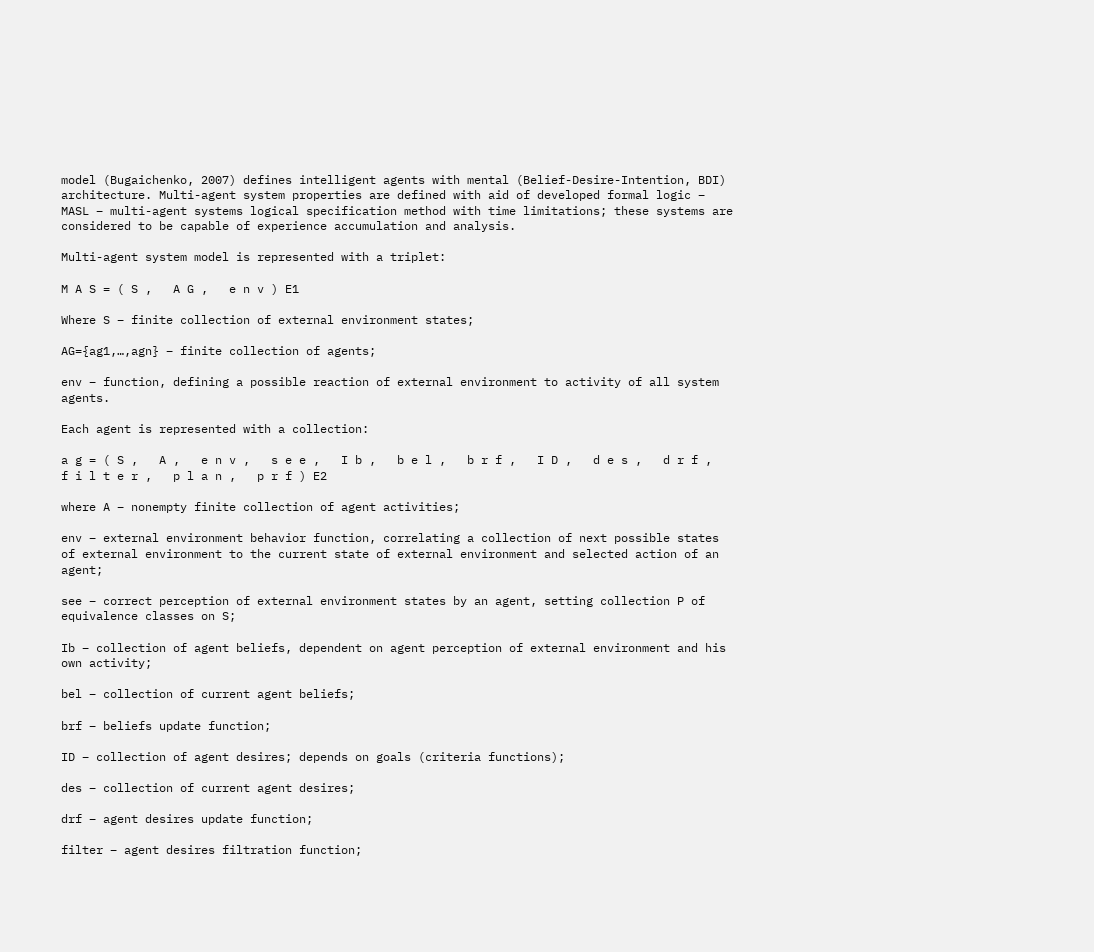model (Bugaichenko, 2007) defines intelligent agents with mental (Belief-Desire-Intention, BDI) architecture. Multi-agent system properties are defined with aid of developed formal logic – MASL – multi-agent systems logical specification method with time limitations; these systems are considered to be capable of experience accumulation and analysis.

Multi-agent system model is represented with a triplet:

M A S = ( S ,   A G ,   e n v ) E1

Where S – finite collection of external environment states;

AG={ag1,…,agn} – finite collection of agents;

env – function, defining a possible reaction of external environment to activity of all system agents.

Each agent is represented with a collection:

a g = ( S ,   A ,   e n v ,   s e e ,   I b ,   b e l ,   b r f ,   I D ,   d e s ,   d r f ,   f i l t e r ,   p l a n ,   p r f ) E2

where A – nonempty finite collection of agent activities;

env – external environment behavior function, correlating a collection of next possible states of external environment to the current state of external environment and selected action of an agent;

see – correct perception of external environment states by an agent, setting collection P of equivalence classes on S;

Ib – collection of agent beliefs, dependent on agent perception of external environment and his own activity;

bel – collection of current agent beliefs;

brf – beliefs update function;

ID – collection of agent desires; depends on goals (criteria functions);

des – collection of current agent desires;

drf – agent desires update function;

filter – agent desires filtration function;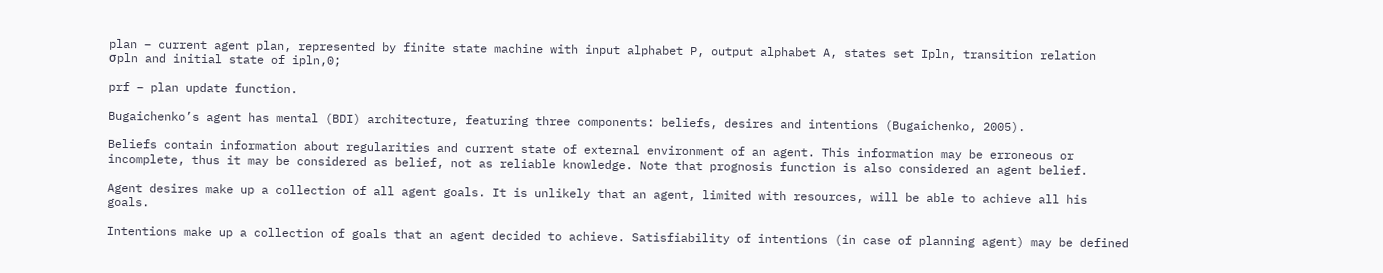plan – current agent plan, represented by finite state machine with input alphabet P, output alphabet A, states set Ipln, transition relation σpln and initial state of ipln,0;

prf – plan update function.

Bugaichenko’s agent has mental (BDI) architecture, featuring three components: beliefs, desires and intentions (Bugaichenko, 2005).

Beliefs contain information about regularities and current state of external environment of an agent. This information may be erroneous or incomplete, thus it may be considered as belief, not as reliable knowledge. Note that prognosis function is also considered an agent belief.

Agent desires make up a collection of all agent goals. It is unlikely that an agent, limited with resources, will be able to achieve all his goals.

Intentions make up a collection of goals that an agent decided to achieve. Satisfiability of intentions (in case of planning agent) may be defined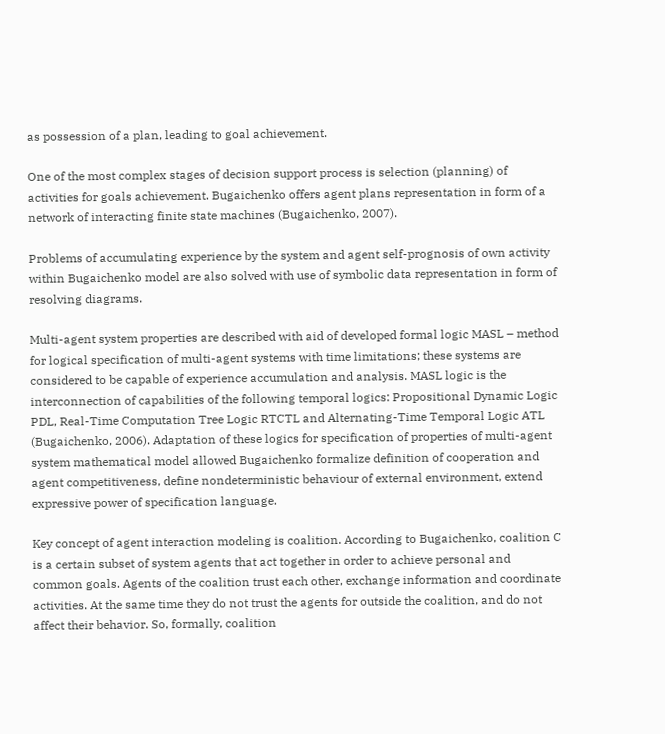as possession of a plan, leading to goal achievement.

One of the most complex stages of decision support process is selection (planning) of activities for goals achievement. Bugaichenko offers agent plans representation in form of a network of interacting finite state machines (Bugaichenko, 2007).

Problems of accumulating experience by the system and agent self-prognosis of own activity within Bugaichenko model are also solved with use of symbolic data representation in form of resolving diagrams.

Multi-agent system properties are described with aid of developed formal logic MASL – method for logical specification of multi-agent systems with time limitations; these systems are considered to be capable of experience accumulation and analysis. MASL logic is the interconnection of capabilities of the following temporal logics: Propositional Dynamic Logic PDL, Real-Time Computation Tree Logic RTCTL and Alternating-Time Temporal Logic ATL (Bugaichenko, 2006). Adaptation of these logics for specification of properties of multi-agent system mathematical model allowed Bugaichenko formalize definition of cooperation and agent competitiveness, define nondeterministic behaviour of external environment, extend expressive power of specification language.

Key concept of agent interaction modeling is coalition. According to Bugaichenko, coalition C is a certain subset of system agents that act together in order to achieve personal and common goals. Agents of the coalition trust each other, exchange information and coordinate activities. At the same time they do not trust the agents for outside the coalition, and do not affect their behavior. So, formally, coalition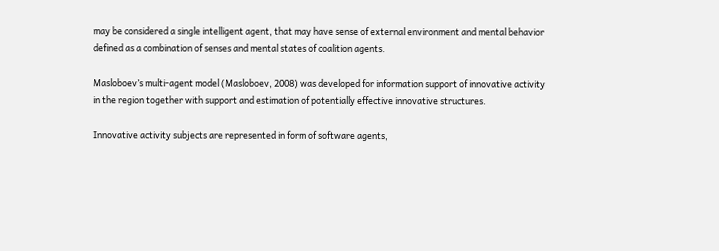may be considered a single intelligent agent, that may have sense of external environment and mental behavior defined as a combination of senses and mental states of coalition agents.

Masloboev’s multi-agent model (Masloboev, 2008) was developed for information support of innovative activity in the region together with support and estimation of potentially effective innovative structures.

Innovative activity subjects are represented in form of software agents,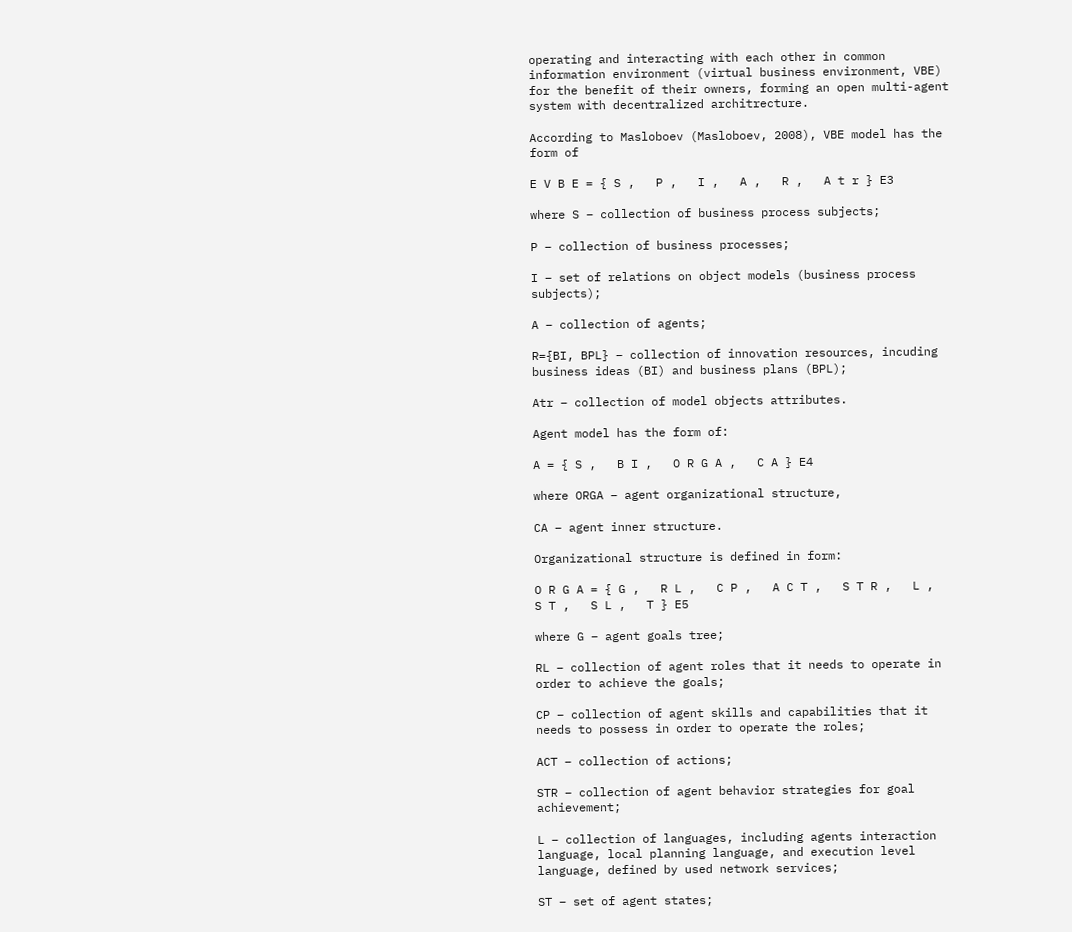operating and interacting with each other in common information environment (virtual business environment, VBE) for the benefit of their owners, forming an open multi-agent system with decentralized architrecture.

According to Masloboev (Masloboev, 2008), VBE model has the form of

E V B E = { S ,   P ,   I ,   A ,   R ,   A t r } E3

where S – collection of business process subjects;

P – collection of business processes;

I – set of relations on object models (business process subjects);

A – collection of agents;

R={BI, BPL} – collection of innovation resources, incuding business ideas (BI) and business plans (BPL);

Atr – collection of model objects attributes.

Agent model has the form of:

A = { S ,   B I ,   O R G A ,   C A } E4

where ORGA – agent organizational structure,

CA – agent inner structure.

Organizational structure is defined in form:

O R G A = { G ,   R L ,   C P ,   A C T ,   S T R ,   L ,   S T ,   S L ,   T } E5

where G – agent goals tree;

RL – collection of agent roles that it needs to operate in order to achieve the goals;

CP – collection of agent skills and capabilities that it needs to possess in order to operate the roles;

ACT – collection of actions;

STR – collection of agent behavior strategies for goal achievement;

L – collection of languages, including agents interaction language, local planning language, and execution level language, defined by used network services;

ST – set of agent states;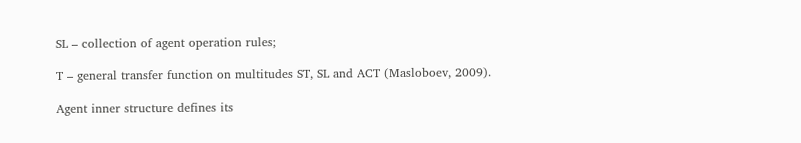SL – collection of agent operation rules;

T – general transfer function on multitudes ST, SL and ACT (Masloboev, 2009).

Agent inner structure defines its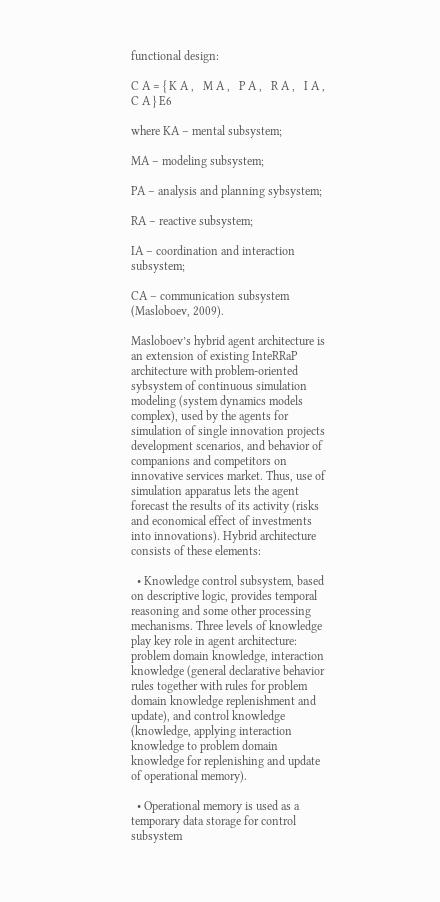functional design:

C A = { K A ,   M A ,   P A ,   R A ,   I A ,   C A } E6

where KA – mental subsystem;

MA – modeling subsystem;

PA – analysis and planning sybsystem;

RA – reactive subsystem;

IA – coordination and interaction subsystem;

CA – communication subsystem (Masloboev, 2009).

Masloboev’s hybrid agent architecture is an extension of existing InteRRaP architecture with problem-oriented sybsystem of continuous simulation modeling (system dynamics models complex), used by the agents for simulation of single innovation projects development scenarios, and behavior of companions and competitors on innovative services market. Thus, use of simulation apparatus lets the agent forecast the results of its activity (risks and economical effect of investments into innovations). Hybrid architecture consists of these elements:

  • Knowledge control subsystem, based on descriptive logic, provides temporal reasoning and some other processing mechanisms. Three levels of knowledge play key role in agent architecture: problem domain knowledge, interaction knowledge (general declarative behavior rules together with rules for problem domain knowledge replenishment and update), and control knowledge (knowledge, applying interaction knowledge to problem domain knowledge for replenishing and update of operational memory).

  • Operational memory is used as a temporary data storage for control subsystem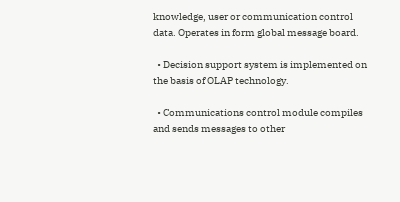knowledge, user or communication control data. Operates in form global message board.

  • Decision support system is implemented on the basis of OLAP technology.

  • Communications control module compiles and sends messages to other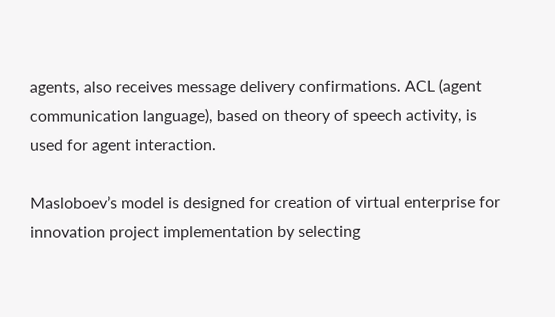agents, also receives message delivery confirmations. ACL (agent communication language), based on theory of speech activity, is used for agent interaction.

Masloboev’s model is designed for creation of virtual enterprise for innovation project implementation by selecting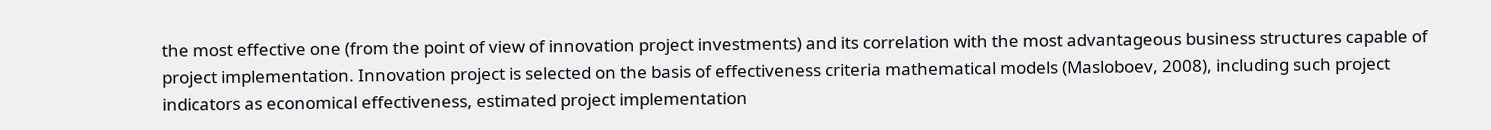the most effective one (from the point of view of innovation project investments) and its correlation with the most advantageous business structures capable of project implementation. Innovation project is selected on the basis of effectiveness criteria mathematical models (Masloboev, 2008), including such project indicators as economical effectiveness, estimated project implementation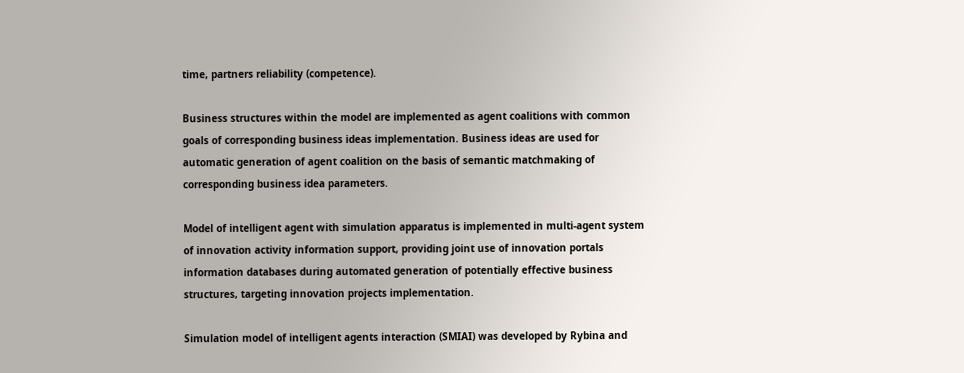time, partners reliability (competence).

Business structures within the model are implemented as agent coalitions with common goals of corresponding business ideas implementation. Business ideas are used for automatic generation of agent coalition on the basis of semantic matchmaking of corresponding business idea parameters.

Model of intelligent agent with simulation apparatus is implemented in multi-agent system of innovation activity information support, providing joint use of innovation portals information databases during automated generation of potentially effective business structures, targeting innovation projects implementation.

Simulation model of intelligent agents interaction (SMIAI) was developed by Rybina and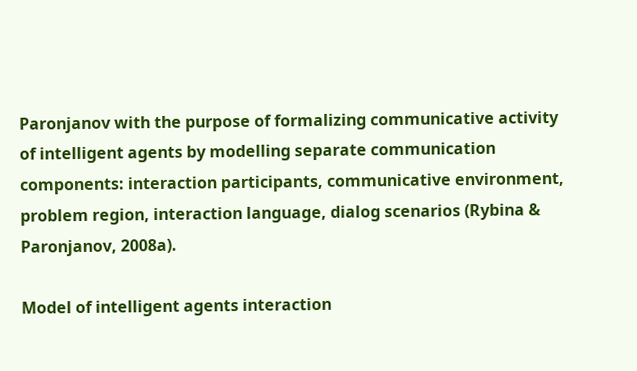Paronjanov with the purpose of formalizing communicative activity of intelligent agents by modelling separate communication components: interaction participants, communicative environment, problem region, interaction language, dialog scenarios (Rybina & Paronjanov, 2008a).

Model of intelligent agents interaction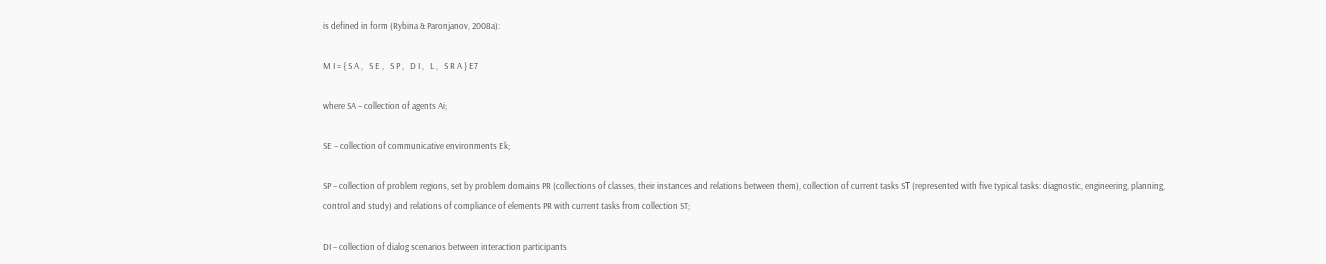is defined in form (Rybina & Paronjanov, 2008a):

M I = { S A ,   S E ,   S P ,   D I ,   L ,   S R A } E7

where SA – collection of agents Ai;

SE – collection of communicative environments Ek;

SP – collection of problem regions, set by problem domains PR (collections of classes, their instances and relations between them), collection of current tasks SТ (represented with five typical tasks: diagnostic, engineering, planning, control and study) and relations of compliance of elements PR with current tasks from collection ST;

DI – collection of dialog scenarios between interaction participants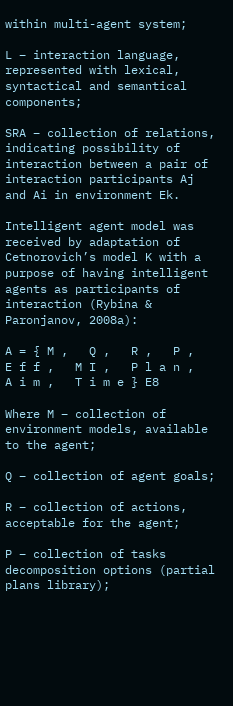within multi-agent system;

L – interaction language, represented with lexical, syntactical and semantical components;

SRA – collection of relations, indicating possibility of interaction between a pair of interaction participants Aj and Ai in environment Ek.

Intelligent agent model was received by adaptation of Cetnorovich’s model K with a purpose of having intelligent agents as participants of interaction (Rybina & Paronjanov, 2008a):

A = { M ,   Q ,   R ,   P ,   E f f ,   M I ,   P l a n ,   A i m ,   T i m e } E8

Where M – collection of environment models, available to the agent;

Q – collection of agent goals;

R – collection of actions, acceptable for the agent;

P – collection of tasks decomposition options (partial plans library);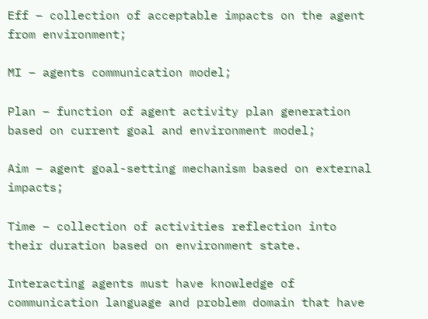Eff – collection of acceptable impacts on the agent from environment;

MI – agents communication model;

Plan – function of agent activity plan generation based on current goal and environment model;

Aim – agent goal-setting mechanism based on external impacts;

Time – collection of activities reflection into their duration based on environment state.

Interacting agents must have knowledge of communication language and problem domain that have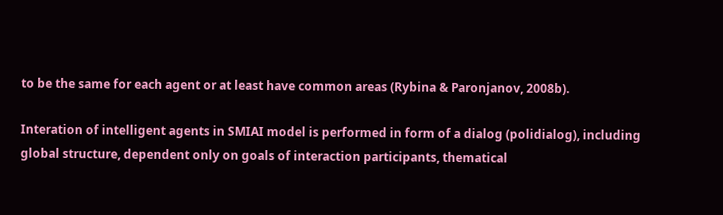to be the same for each agent or at least have common areas (Rybina & Paronjanov, 2008b).

Interation of intelligent agents in SMIAI model is performed in form of a dialog (polidialog), including global structure, dependent only on goals of interaction participants, thematical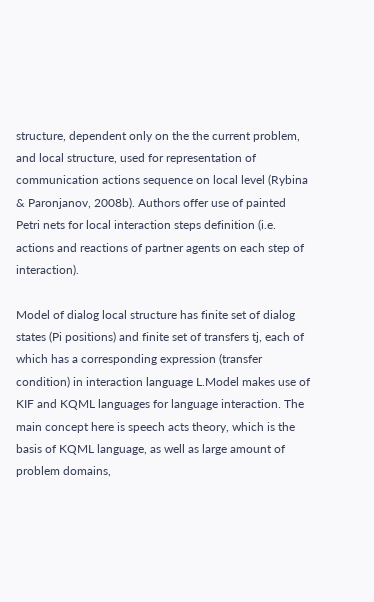structure, dependent only on the the current problem, and local structure, used for representation of communication actions sequence on local level (Rybina & Paronjanov, 2008b). Authors offer use of painted Petri nets for local interaction steps definition (i.e. actions and reactions of partner agents on each step of interaction).

Model of dialog local structure has finite set of dialog states (Pi positions) and finite set of transfers tj, each of which has a corresponding expression (transfer condition) in interaction language L.Model makes use of KIF and KQML languages for language interaction. The main concept here is speech acts theory, which is the basis of KQML language, as well as large amount of problem domains,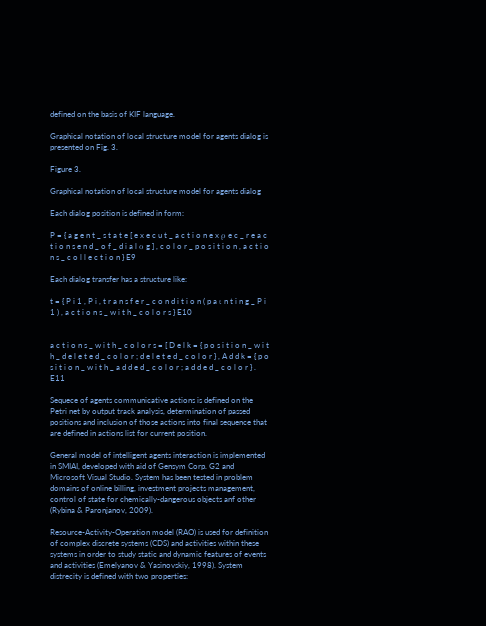defined on the basis of KIF language.

Graphical notation of local structure model for agents dialog is presented on Fig. 3.

Figure 3.

Graphical notation of local structure model for agents dialog

Each dialog position is defined in form:

P = { a g e n t _ s t a t e [ e x e c u t _ a c t i o n e x ρ e c _ r e a c t i o n s e n d _ o f _ d i a l ο g ] , c o l o r _ p o s i t i o n , a c t i o n s _ c o l l e c t i o n } E9

Each dialog transfer has a structure like:

t = { P i 1 , P i , t r a n s f e r _ c o n d i t i o n ( p a ι n t i n g _ P i 1 ) , a c t i o n s _ w i t h _ c o l o r s } E10


a c t i o n s _ w i t h _ c o l o r s = [ D e l k = { p o s i t i o n _ w i t h _ d e l e t e d _ c o l o r ; d e l e t e d _ c o l o r } , A d d k = { p o s i t i o n _ w i t h _ a d d e d _ c o l o r ; a d d e d _ c o l o r } . E11

Sequece of agents communicative actions is defined on the Petri net by output track analysis, determination of passed positions and inclusion of those actions into final sequence that are defined in actions list for current position.

General model of intelligent agents interaction is implemented in SMIAI, developed with aid of Gensym Corp. G2 and Microsoft Visual Studio. System has been tested in problem domains of online billing, investment projects management, control of state for chemically-dangerous objects anf other (Rybina & Paronjanov, 2009).

Resource-Activity-Operation model (RAO) is used for definition of complex discrete systems (CDS) and activities within these systems in order to study static and dynamic features of events and activities (Emelyanov & Yasinovskiy, 1998). System distrecity is defined with two properties: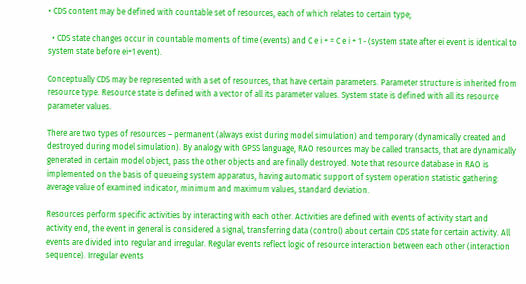• CDS content may be defined with countable set of resources, each of which relates to certain type;

  • CDS state changes occur in countable moments of time (events) and C e i + = C e i + 1 - (system state after ei event is identical to system state before ei+1 event).

Conceptually CDS may be represented with a set of resources, that have certain parameters. Parameter structure is inherited from resource type. Resource state is defined with a vector of all its parameter values. System state is defined with all its resource parameter values.

There are two types of resources – permanent (always exist during model simulation) and temporary (dynamically created and destroyed during model simulation). By analogy with GPSS language, RAO resources may be called transacts, that are dynamically generated in certain model object, pass the other objects and are finally destroyed. Note that resource database in RAO is implemented on the basis of queueing system apparatus, having automatic support of system operation statistic gathering: average value of examined indicator, minimum and maximum values, standard deviation.

Resources perform specific activities by interacting with each other. Activities are defined with events of activity start and activity end, the event in general is considered a signal, transferring data (control) about certain CDS state for certain activity. All events are divided into regular and irregular. Regular events reflect logic of resource interaction between each other (interaction sequence). Irregular events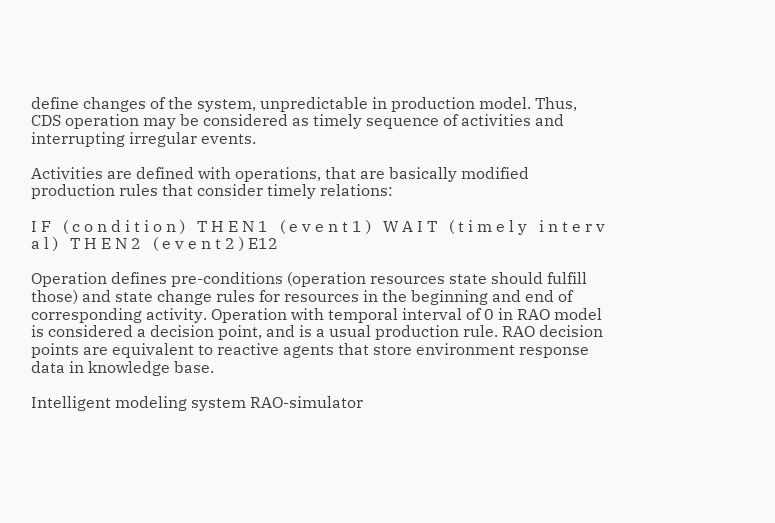define changes of the system, unpredictable in production model. Thus, CDS operation may be considered as timely sequence of activities and interrupting irregular events.

Activities are defined with operations, that are basically modified production rules that consider timely relations:

I F   ( c o n d i t i o n )   T H E N 1   ( e v e n t 1 )   W A I T   ( t i m e l y   i n t e r v a l )   T H E N 2   ( e v e n t 2 ) E12

Operation defines pre-conditions (operation resources state should fulfill those) and state change rules for resources in the beginning and end of corresponding activity. Operation with temporal interval of 0 in RAO model is considered a decision point, and is a usual production rule. RAO decision points are equivalent to reactive agents that store environment response data in knowledge base.

Intelligent modeling system RAO-simulator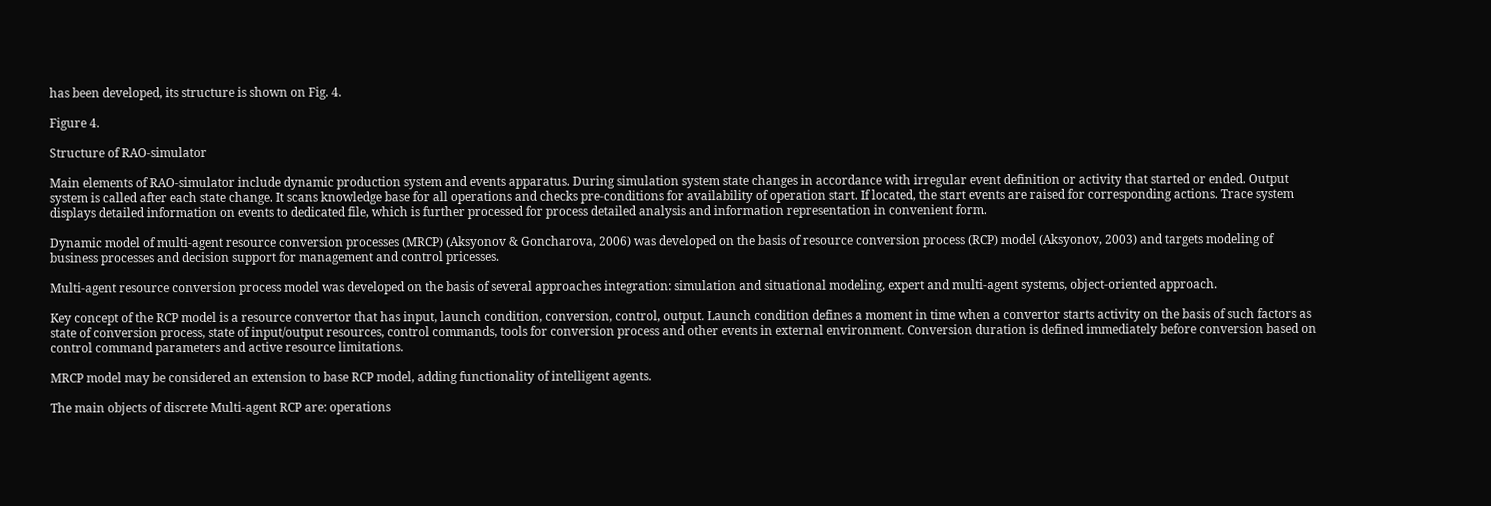has been developed, its structure is shown on Fig. 4.

Figure 4.

Structure of RAO-simulator

Main elements of RAO-simulator include dynamic production system and events apparatus. During simulation system state changes in accordance with irregular event definition or activity that started or ended. Output system is called after each state change. It scans knowledge base for all operations and checks pre-conditions for availability of operation start. If located, the start events are raised for corresponding actions. Trace system displays detailed information on events to dedicated file, which is further processed for process detailed analysis and information representation in convenient form.

Dynamic model of multi-agent resource conversion processes (MRCP) (Aksyonov & Goncharova, 2006) was developed on the basis of resource conversion process (RCP) model (Aksyonov, 2003) and targets modeling of business processes and decision support for management and control pricesses.

Multi-agent resource conversion process model was developed on the basis of several approaches integration: simulation and situational modeling, expert and multi-agent systems, object-oriented approach.

Key concept of the RCP model is a resource convertor that has input, launch condition, conversion, control, output. Launch condition defines a moment in time when a convertor starts activity on the basis of such factors as state of conversion process, state of input/output resources, control commands, tools for conversion process and other events in external environment. Conversion duration is defined immediately before conversion based on control command parameters and active resource limitations.

MRCP model may be considered an extension to base RCP model, adding functionality of intelligent agents.

The main objects of discrete Multi-agent RCP are: operations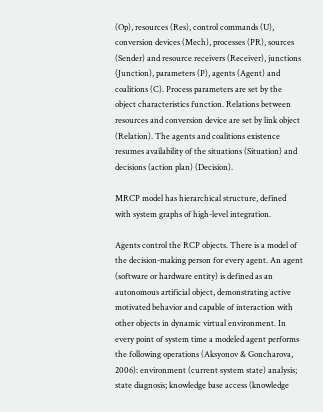(Op), resources (Res), control commands (U), conversion devices (Mech), processes (PR), sources (Sender) and resource receivers (Receiver), junctions (Junction), parameters (P), agents (Agent) and coalitions (C). Process parameters are set by the object characteristics function. Relations between resources and conversion device are set by link object (Relation). The agents and coalitions existence resumes availability of the situations (Situation) and decisions (action plan) (Decision).

MRCP model has hierarchical structure, defined with system graphs of high-level integration.

Agents control the RCP objects. There is a model of the decision-making person for every agent. An agent (software or hardware entity) is defined as an autonomous artificial object, demonstrating active motivated behavior and capable of interaction with other objects in dynamic virtual environment. In every point of system time a modeled agent performs the following operations (Aksyonov & Goncharova, 2006): environment (current system state) analysis; state diagnosis; knowledge base access (knowledge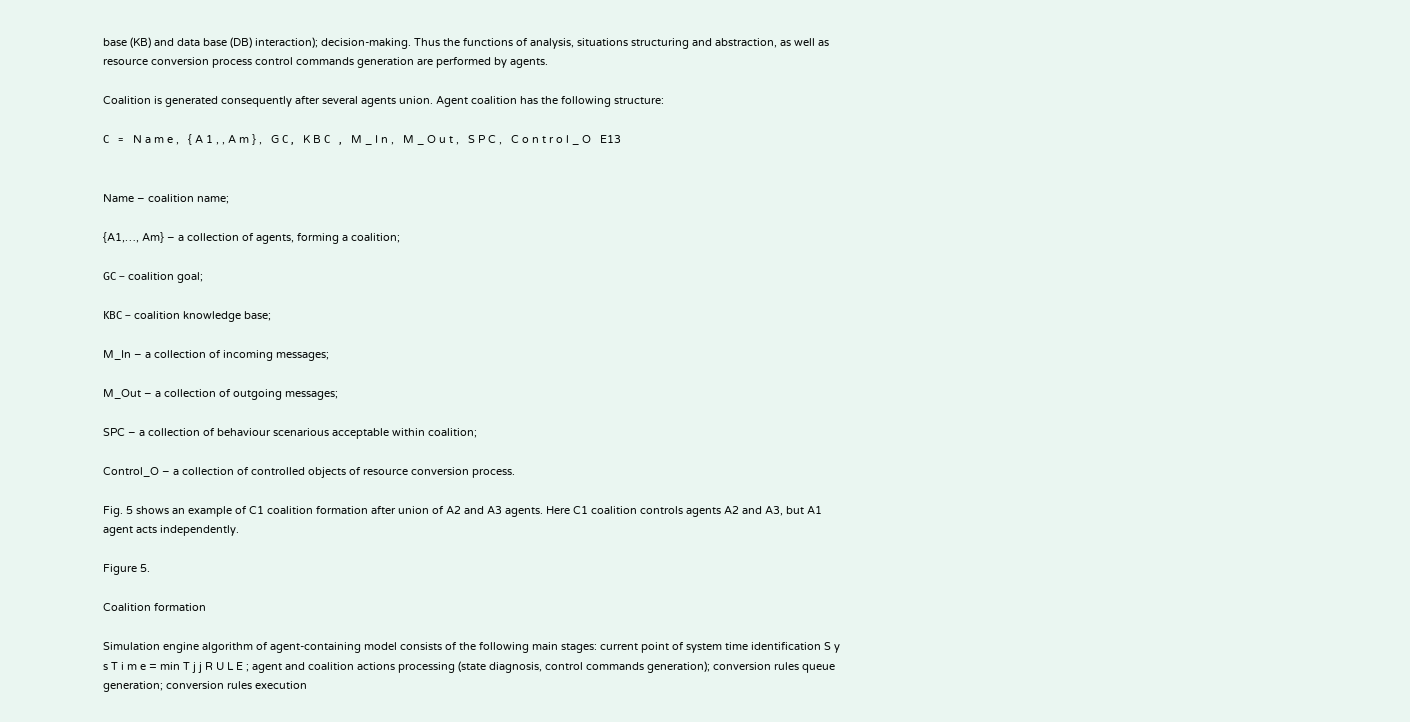base (KB) and data base (DB) interaction); decision-making. Thus the functions of analysis, situations structuring and abstraction, as well as resource conversion process control commands generation are performed by agents.

Coalition is generated consequently after several agents union. Agent coalition has the following structure:

С   =   N a m e ,   { A 1 , , A m } ,   G С ,   K B С   ,   M _ I n ,   M _ O u t ,   S P C ,   C o n t r o l _ O   E13


Name – coalition name;

{A1,…, Am} – a collection of agents, forming a coalition;

GС – coalition goal;

KBС – coalition knowledge base;

M_In – a collection of incoming messages;

M_Out – a collection of outgoing messages;

SPC – a collection of behaviour scenarious acceptable within coalition;

Control_O – a collection of controlled objects of resource conversion process.

Fig. 5 shows an example of C1 coalition formation after union of A2 and A3 agents. Here C1 coalition controls agents A2 and A3, but A1 agent acts independently.

Figure 5.

Coalition formation

Simulation engine algorithm of agent-containing model consists of the following main stages: current point of system time identification S y s T i m e = min T j j R U L E ; agent and coalition actions processing (state diagnosis, control commands generation); conversion rules queue generation; conversion rules execution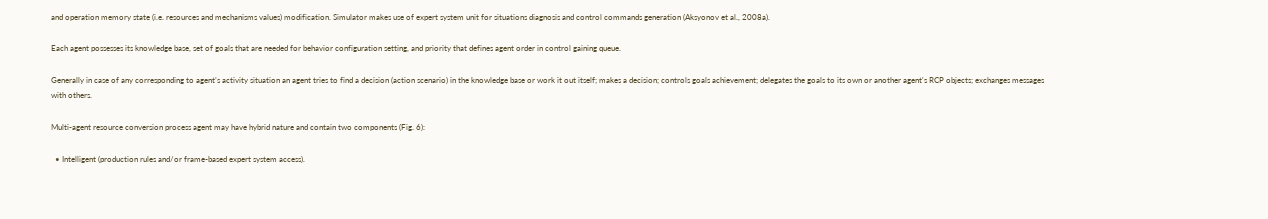and operation memory state (i.e. resources and mechanisms values) modification. Simulator makes use of expert system unit for situations diagnosis and control commands generation (Aksyonov et al., 2008a).

Each agent possesses its knowledge base, set of goals that are needed for behavior configuration setting, and priority that defines agent order in control gaining queue.

Generally in case of any corresponding to agent’s activity situation an agent tries to find a decision (action scenario) in the knowledge base or work it out itself; makes a decision; controls goals achievement; delegates the goals to its own or another agent's RCP objects; exchanges messages with others.

Multi-agent resource conversion process agent may have hybrid nature and contain two components (Fig. 6):

  • Intelligent (production rules and/or frame-based expert system access).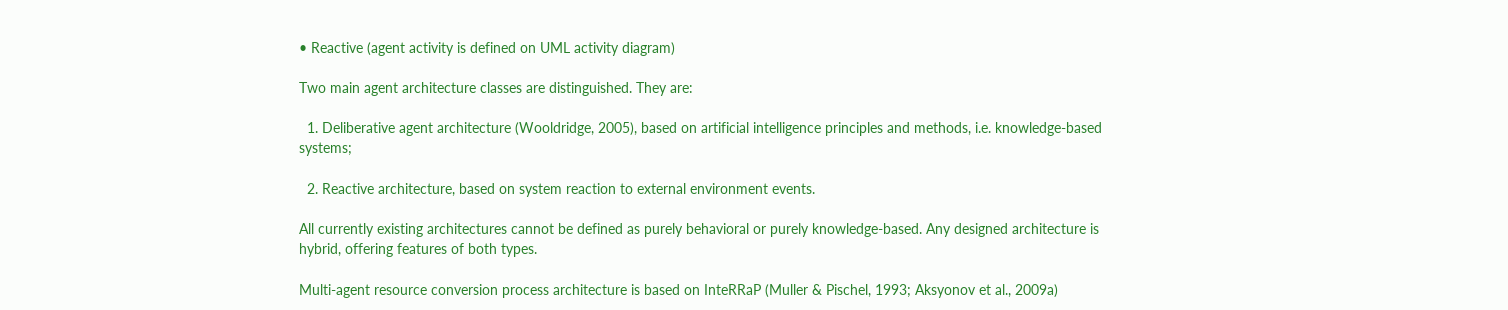• Reactive (agent activity is defined on UML activity diagram)

Two main agent architecture classes are distinguished. They are:

  1. Deliberative agent architecture (Wooldridge, 2005), based on artificial intelligence principles and methods, i.e. knowledge-based systems;

  2. Reactive architecture, based on system reaction to external environment events.

All currently existing architectures cannot be defined as purely behavioral or purely knowledge-based. Any designed architecture is hybrid, offering features of both types.

Multi-agent resource conversion process architecture is based on InteRRaP (Muller & Pischel, 1993; Aksyonov et al., 2009a)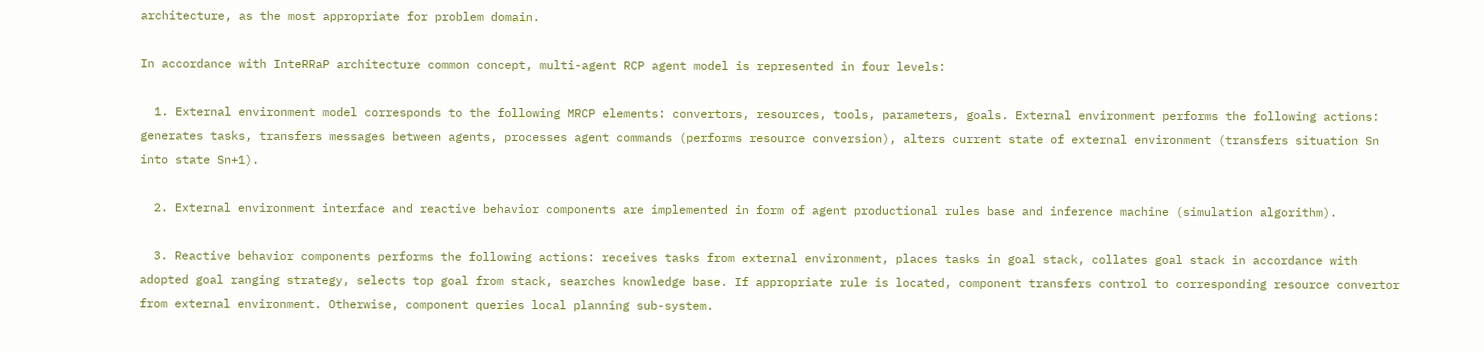architecture, as the most appropriate for problem domain.

In accordance with InteRRaP architecture common concept, multi-agent RCP agent model is represented in four levels:

  1. External environment model corresponds to the following MRCP elements: convertors, resources, tools, parameters, goals. External environment performs the following actions: generates tasks, transfers messages between agents, processes agent commands (performs resource conversion), alters current state of external environment (transfers situation Sn into state Sn+1).

  2. External environment interface and reactive behavior components are implemented in form of agent productional rules base and inference machine (simulation algorithm).

  3. Reactive behavior components performs the following actions: receives tasks from external environment, places tasks in goal stack, collates goal stack in accordance with adopted goal ranging strategy, selects top goal from stack, searches knowledge base. If appropriate rule is located, component transfers control to corresponding resource convertor from external environment. Otherwise, component queries local planning sub-system.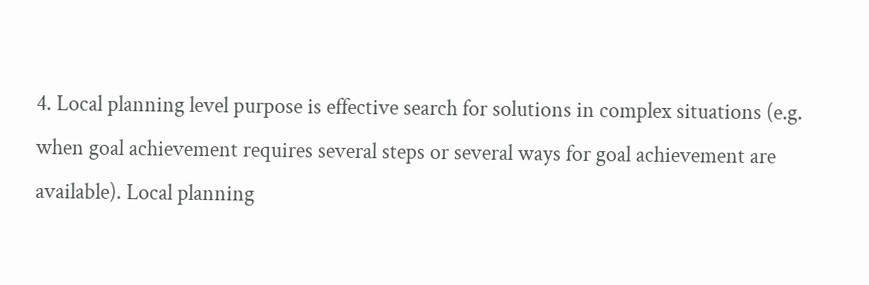4. Local planning level purpose is effective search for solutions in complex situations (e.g. when goal achievement requires several steps or several ways for goal achievement are available). Local planning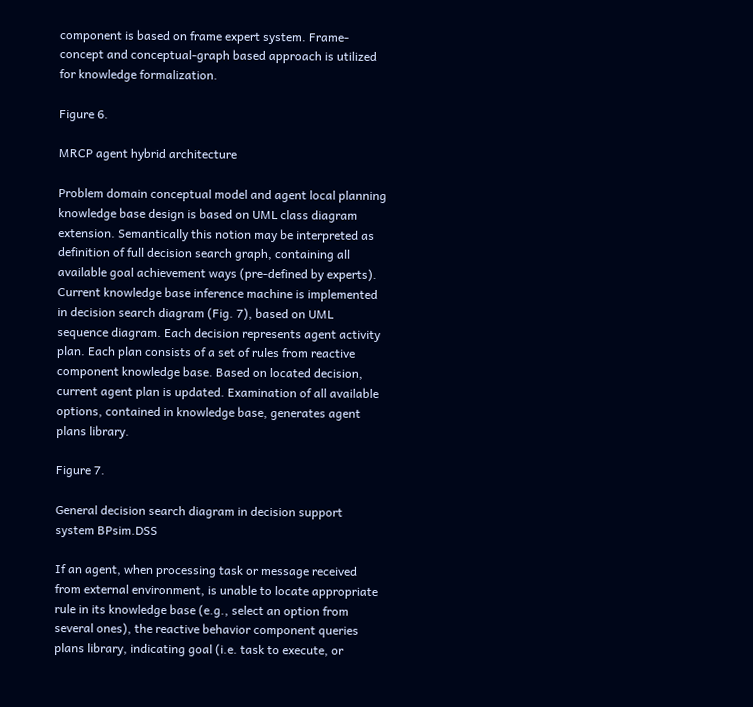component is based on frame expert system. Frame-concept and conceptual-graph based approach is utilized for knowledge formalization.

Figure 6.

MRCP agent hybrid architecture

Problem domain conceptual model and agent local planning knowledge base design is based on UML class diagram extension. Semantically this notion may be interpreted as definition of full decision search graph, containing all available goal achievement ways (pre-defined by experts). Current knowledge base inference machine is implemented in decision search diagram (Fig. 7), based on UML sequence diagram. Each decision represents agent activity plan. Each plan consists of a set of rules from reactive component knowledge base. Based on located decision, current agent plan is updated. Examination of all available options, contained in knowledge base, generates agent plans library.

Figure 7.

General decision search diagram in decision support system BPsim.DSS

If an agent, when processing task or message received from external environment, is unable to locate appropriate rule in its knowledge base (e.g., select an option from several ones), the reactive behavior component queries plans library, indicating goal (i.e. task to execute, or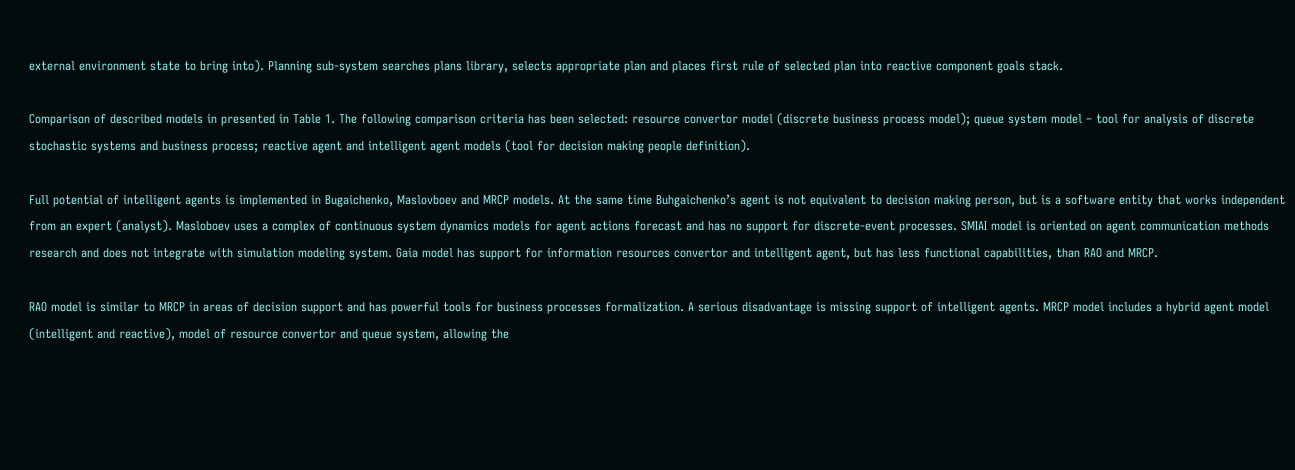external environment state to bring into). Planning sub-system searches plans library, selects appropriate plan and places first rule of selected plan into reactive component goals stack.

Comparison of described models in presented in Table 1. The following comparison criteria has been selected: resource convertor model (discrete business process model); queue system model – tool for analysis of discrete stochastic systems and business process; reactive agent and intelligent agent models (tool for decision making people definition).

Full potential of intelligent agents is implemented in Bugaichenko, Maslovboev and MRCP models. At the same time Buhgaichenko’s agent is not equivalent to decision making person, but is a software entity that works independent from an expert (analyst). Masloboev uses a complex of continuous system dynamics models for agent actions forecast and has no support for discrete-event processes. SMIAI model is oriented on agent communication methods research and does not integrate with simulation modeling system. Gaia model has support for information resources convertor and intelligent agent, but has less functional capabilities, than RAO and MRCP.

RAO model is similar to MRCP in areas of decision support and has powerful tools for business processes formalization. A serious disadvantage is missing support of intelligent agents. MRCP model includes a hybrid agent model (intelligent and reactive), model of resource convertor and queue system, allowing the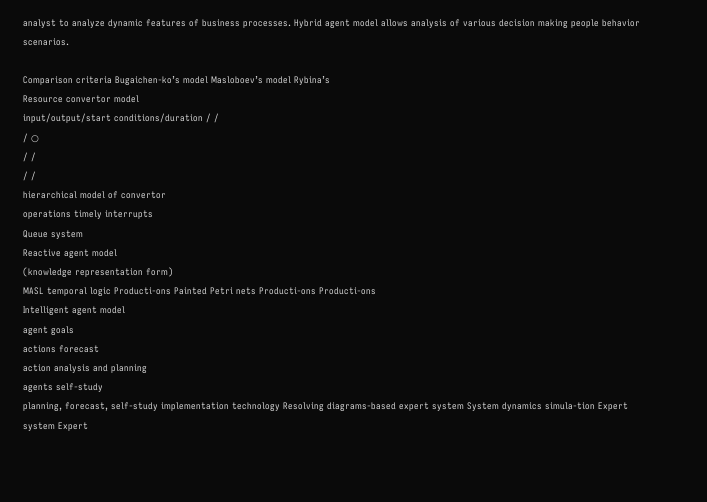analyst to analyze dynamic features of business processes. Hybrid agent model allows analysis of various decision making people behavior scenarios.

Comparison criteria Bugaichen-ko’s model Masloboev’s model Rybina’s
Resource convertor model
input/output/start conditions/duration / /
/ ○
/ /
/ /
hierarchical model of convertor
operations timely interrupts
Queue system
Reactive agent model
(knowledge representation form)
MASL temporal logic Producti-ons Painted Petri nets Producti-ons Producti-ons
Intelligent agent model
agent goals
actions forecast
action analysis and planning
agents self-study
planning, forecast, self-study implementation technology Resolving diagrams-based expert system System dynamics simula-tion Expert system Expert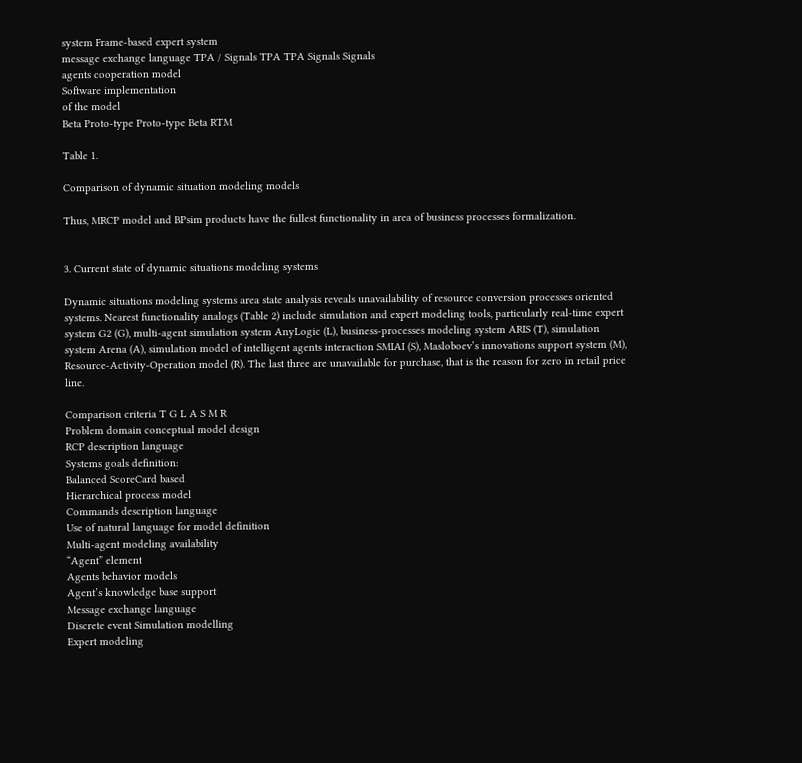system Frame-based expert system
message exchange language TPA / Signals TPA TPA Signals Signals
agents cooperation model
Software implementation
of the model
Beta Proto-type Proto-type Beta RTM

Table 1.

Comparison of dynamic situation modeling models

Thus, MRCP model and BPsim products have the fullest functionality in area of business processes formalization.


3. Current state of dynamic situations modeling systems

Dynamic situations modeling systems area state analysis reveals unavailability of resource conversion processes oriented systems. Nearest functionality analogs (Table 2) include simulation and expert modeling tools, particularly real-time expert system G2 (G), multi-agent simulation system AnyLogic (L), business-processes modeling system ARIS (T), simulation system Arena (A), simulation model of intelligent agents interaction SMIAI (S), Masloboev’s innovations support system (M), Resource-Activity-Operation model (R). The last three are unavailable for purchase, that is the reason for zero in retail price line.

Comparison criteria T G L A S M R
Problem domain conceptual model design
RCP description language
Systems goals definition:
Balanced ScoreCard based
Hierarchical process model
Commands description language
Use of natural language for model definition
Multi-agent modeling availability
“Agent” element
Agents behavior models
Agent’s knowledge base support
Message exchange language
Discrete event Simulation modelling
Expert modeling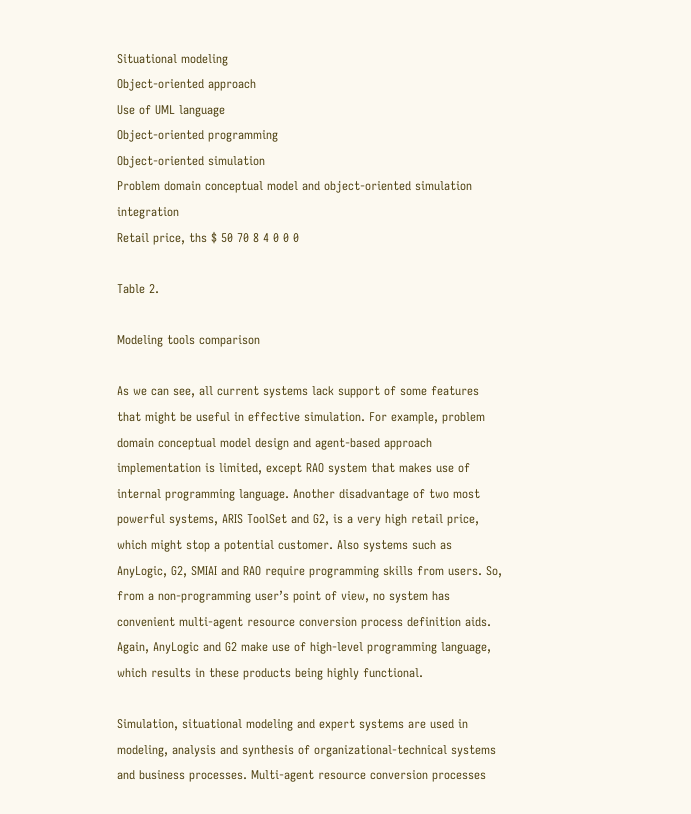Situational modeling
Object-oriented approach
Use of UML language
Object-oriented programming
Object-oriented simulation
Problem domain conceptual model and object-oriented simulation integration
Retail price, ths $ 50 70 8 4 0 0 0

Table 2.

Modeling tools comparison

As we can see, all current systems lack support of some features that might be useful in effective simulation. For example, problem domain conceptual model design and agent-based approach implementation is limited, except RAO system that makes use of internal programming language. Another disadvantage of two most powerful systems, ARIS ToolSet and G2, is a very high retail price, which might stop a potential customer. Also systems such as AnyLogic, G2, SMIAI and RAO require programming skills from users. So, from a non-programming user’s point of view, no system has convenient multi-agent resource conversion process definition aids. Again, AnyLogic and G2 make use of high-level programming language, which results in these products being highly functional.

Simulation, situational modeling and expert systems are used in modeling, analysis and synthesis of organizational-technical systems and business processes. Multi-agent resource conversion processes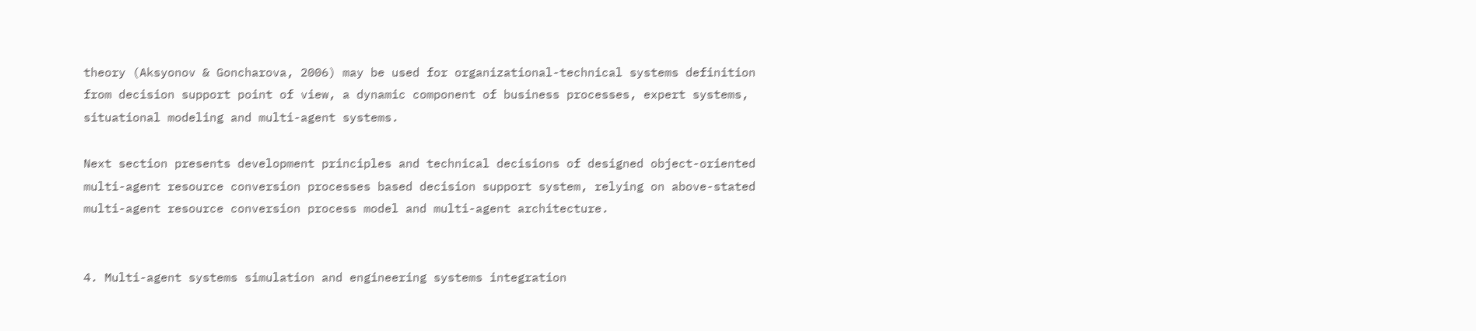theory (Aksyonov & Goncharova, 2006) may be used for organizational-technical systems definition from decision support point of view, a dynamic component of business processes, expert systems, situational modeling and multi-agent systems.

Next section presents development principles and technical decisions of designed object-oriented multi-agent resource conversion processes based decision support system, relying on above-stated multi-agent resource conversion process model and multi-agent architecture.


4. Multi-agent systems simulation and engineering systems integration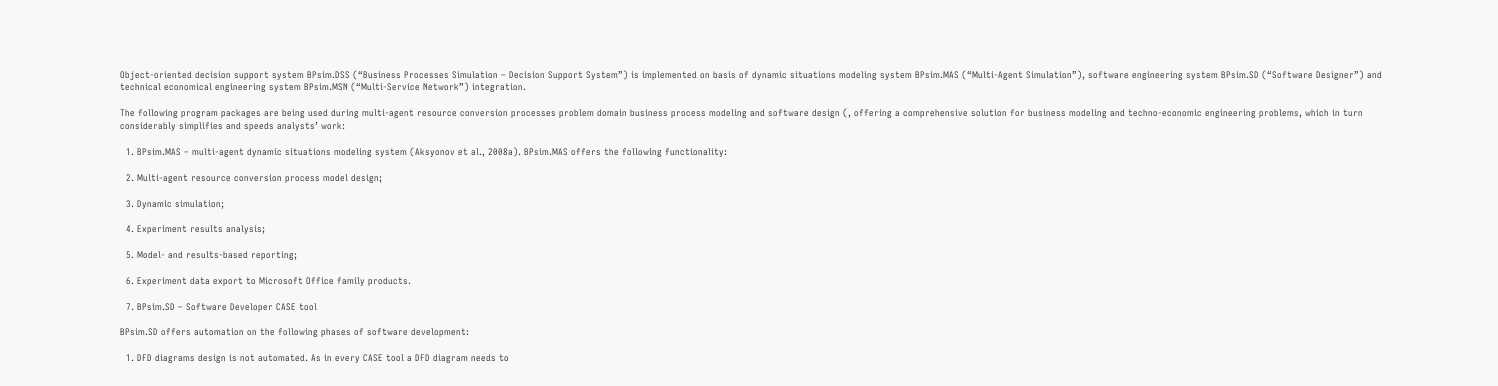Object-oriented decision support system BPsim.DSS (“Business Processes Simulation – Decision Support System”) is implemented on basis of dynamic situations modeling system BPsim.MAS (“Multi-Agent Simulation”), software engineering system BPsim.SD (“Software Designer”) and technical economical engineering system BPsim.MSN (“Multi-Service Network”) integration.

The following program packages are being used during multi-agent resource conversion processes problem domain business process modeling and software design (, offering a comprehensive solution for business modeling and techno-economic engineering problems, which in turn considerably simplifies and speeds analysts’ work:

  1. BPsim.MAS – multi-agent dynamic situations modeling system (Aksyonov et al., 2008a). BPsim.MAS offers the following functionality:

  2. Multi-agent resource conversion process model design;

  3. Dynamic simulation;

  4. Experiment results analysis;

  5. Model- and results-based reporting;

  6. Experiment data export to Microsoft Office family products.

  7. BPsim.SD – Software Developer CASE tool

BPsim.SD offers automation on the following phases of software development:

  1. DFD diagrams design is not automated. As in every CASE tool a DFD diagram needs to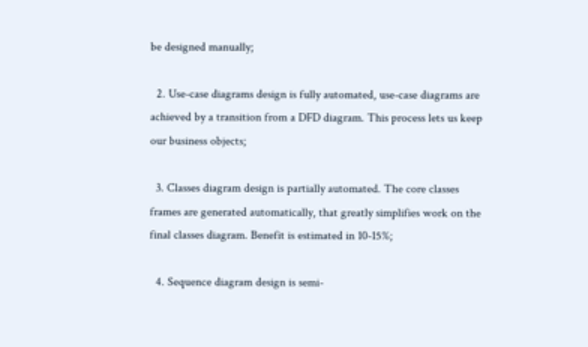be designed manually;

  2. Use-case diagrams design is fully automated, use-case diagrams are achieved by a transition from a DFD diagram. This process lets us keep our business objects;

  3. Classes diagram design is partially automated. The core classes frames are generated automatically, that greatly simplifies work on the final classes diagram. Benefit is estimated in 10-15%;

  4. Sequence diagram design is semi-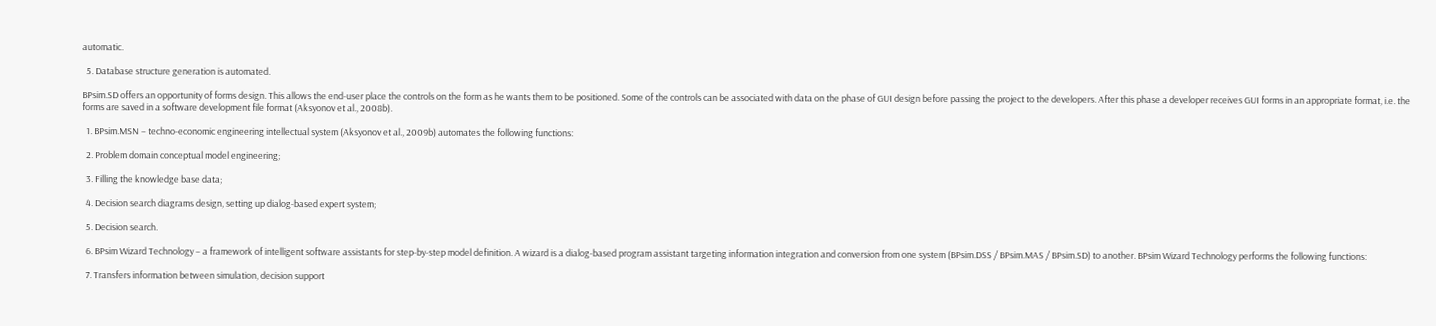automatic.

  5. Database structure generation is automated.

BPsim.SD offers an opportunity of forms design. This allows the end-user place the controls on the form as he wants them to be positioned. Some of the controls can be associated with data on the phase of GUI design before passing the project to the developers. After this phase a developer receives GUI forms in an appropriate format, i.e. the forms are saved in a software development file format (Aksyonov et al., 2008b).

  1. BPsim.MSN – techno-economic engineering intellectual system (Aksyonov et al., 2009b) automates the following functions:

  2. Problem domain conceptual model engineering;

  3. Filling the knowledge base data;

  4. Decision search diagrams design, setting up dialog-based expert system;

  5. Decision search.

  6. BPsim Wizard Technology – a framework of intelligent software assistants for step-by-step model definition. A wizard is a dialog-based program assistant targeting information integration and conversion from one system (BPsim.DSS / BPsim.MAS / BPsim.SD) to another. BPsim Wizard Technology performs the following functions:

  7. Transfers information between simulation, decision support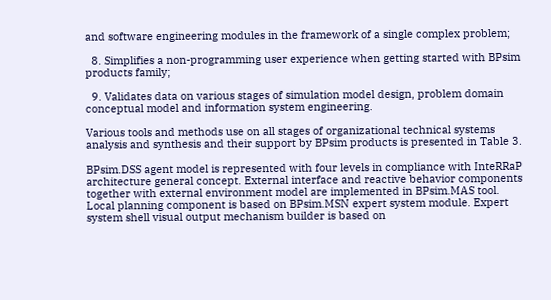and software engineering modules in the framework of a single complex problem;

  8. Simplifies a non-programming user experience when getting started with BPsim products family;

  9. Validates data on various stages of simulation model design, problem domain conceptual model and information system engineering.

Various tools and methods use on all stages of organizational technical systems analysis and synthesis and their support by BPsim products is presented in Table 3.

BPsim.DSS agent model is represented with four levels in compliance with InteRRaP architecture general concept. External interface and reactive behavior components together with external environment model are implemented in BPsim.MAS tool. Local planning component is based on BPsim.MSN expert system module. Expert system shell visual output mechanism builder is based on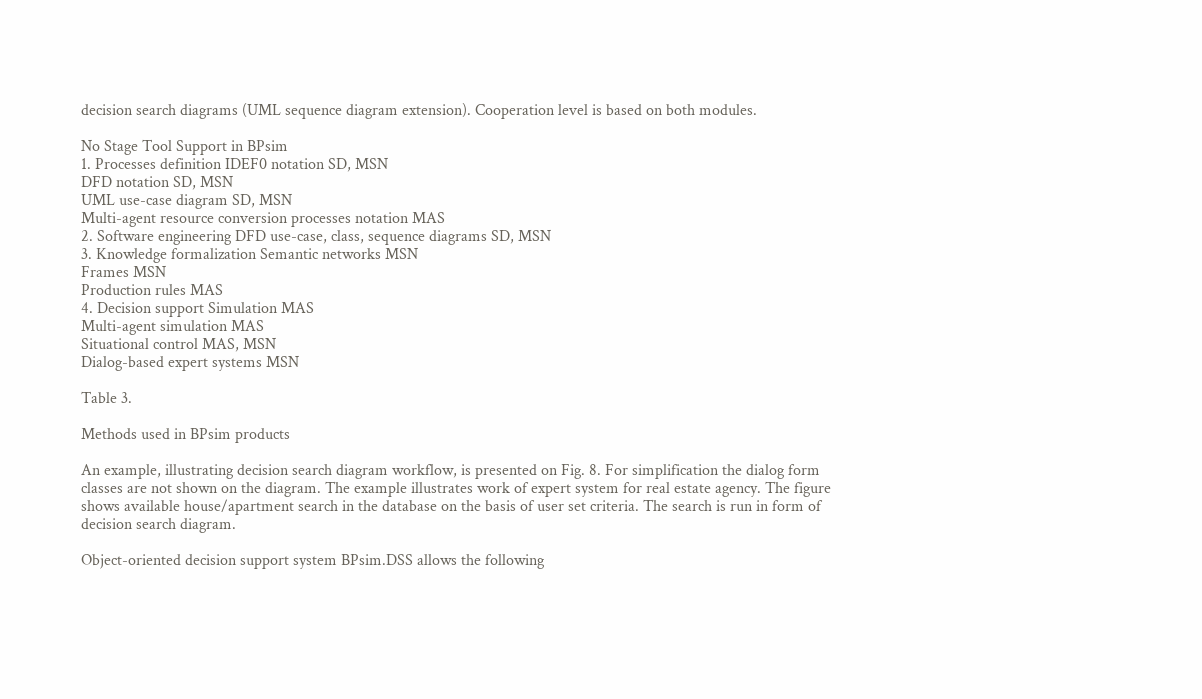decision search diagrams (UML sequence diagram extension). Cooperation level is based on both modules.

No Stage Tool Support in BPsim
1. Processes definition IDEF0 notation SD, MSN
DFD notation SD, MSN
UML use-case diagram SD, MSN
Multi-agent resource conversion processes notation MAS
2. Software engineering DFD use-case, class, sequence diagrams SD, MSN
3. Knowledge formalization Semantic networks MSN
Frames MSN
Production rules MAS
4. Decision support Simulation MAS
Multi-agent simulation MAS
Situational control MAS, MSN
Dialog-based expert systems MSN

Table 3.

Methods used in BPsim products

An example, illustrating decision search diagram workflow, is presented on Fig. 8. For simplification the dialog form classes are not shown on the diagram. The example illustrates work of expert system for real estate agency. The figure shows available house/apartment search in the database on the basis of user set criteria. The search is run in form of decision search diagram.

Object-oriented decision support system BPsim.DSS allows the following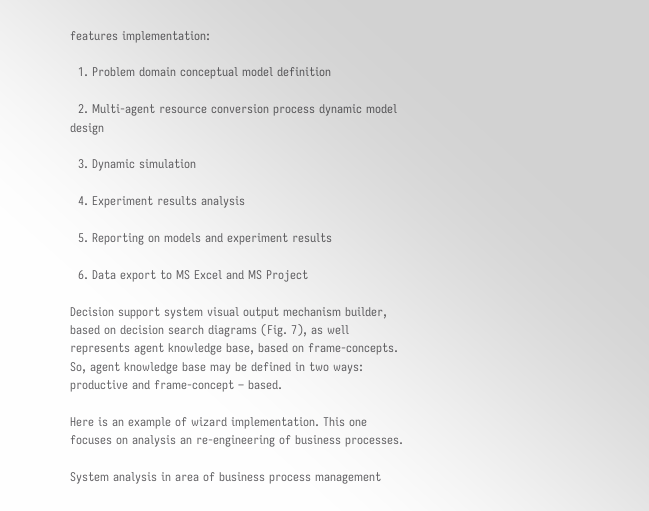features implementation:

  1. Problem domain conceptual model definition

  2. Multi-agent resource conversion process dynamic model design

  3. Dynamic simulation

  4. Experiment results analysis

  5. Reporting on models and experiment results

  6. Data export to MS Excel and MS Project

Decision support system visual output mechanism builder, based on decision search diagrams (Fig. 7), as well represents agent knowledge base, based on frame-concepts. So, agent knowledge base may be defined in two ways: productive and frame-concept – based.

Here is an example of wizard implementation. This one focuses on analysis an re-engineering of business processes.

System analysis in area of business process management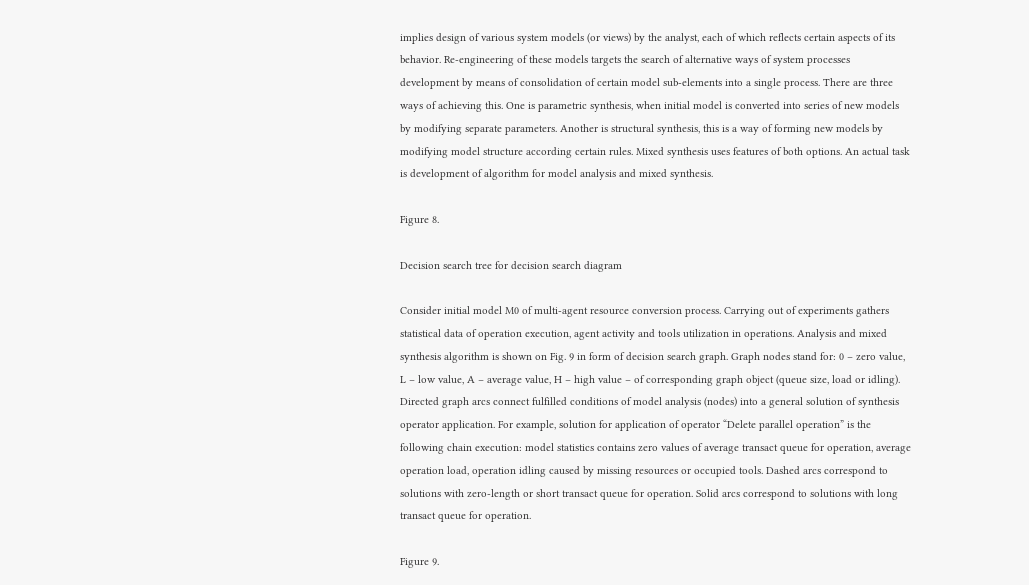implies design of various system models (or views) by the analyst, each of which reflects certain aspects of its behavior. Re-engineering of these models targets the search of alternative ways of system processes development by means of consolidation of certain model sub-elements into a single process. There are three ways of achieving this. One is parametric synthesis, when initial model is converted into series of new models by modifying separate parameters. Another is structural synthesis, this is a way of forming new models by modifying model structure according certain rules. Mixed synthesis uses features of both options. An actual task is development of algorithm for model analysis and mixed synthesis.

Figure 8.

Decision search tree for decision search diagram

Consider initial model M0 of multi-agent resource conversion process. Carrying out of experiments gathers statistical data of operation execution, agent activity and tools utilization in operations. Analysis and mixed synthesis algorithm is shown on Fig. 9 in form of decision search graph. Graph nodes stand for: 0 – zero value, L – low value, A – average value, H – high value – of corresponding graph object (queue size, load or idling). Directed graph arcs connect fulfilled conditions of model analysis (nodes) into a general solution of synthesis operator application. For example, solution for application of operator “Delete parallel operation” is the following chain execution: model statistics contains zero values of average transact queue for operation, average operation load, operation idling caused by missing resources or occupied tools. Dashed arcs correspond to solutions with zero-length or short transact queue for operation. Solid arcs correspond to solutions with long transact queue for operation.

Figure 9.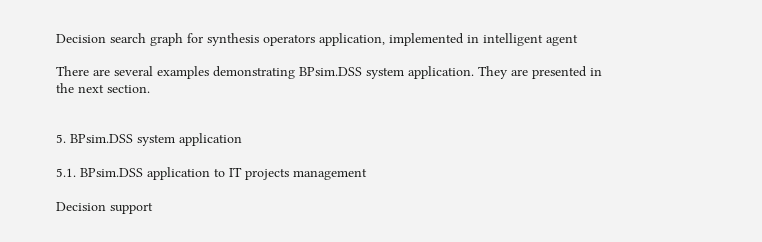Decision search graph for synthesis operators application, implemented in intelligent agent

There are several examples demonstrating BPsim.DSS system application. They are presented in the next section.


5. BPsim.DSS system application

5.1. BPsim.DSS application to IT projects management

Decision support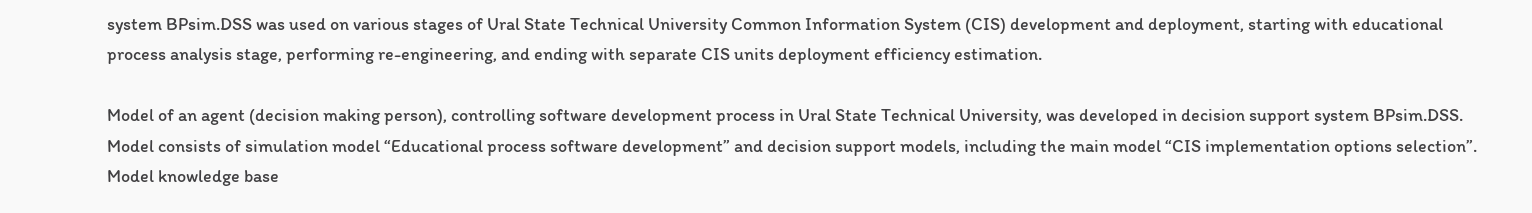system BPsim.DSS was used on various stages of Ural State Technical University Common Information System (CIS) development and deployment, starting with educational process analysis stage, performing re-engineering, and ending with separate CIS units deployment efficiency estimation.

Model of an agent (decision making person), controlling software development process in Ural State Technical University, was developed in decision support system BPsim.DSS. Model consists of simulation model “Educational process software development” and decision support models, including the main model “CIS implementation options selection”. Model knowledge base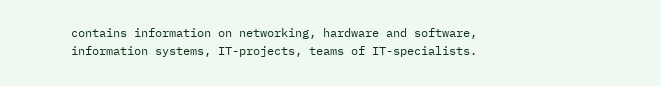contains information on networking, hardware and software, information systems, IT-projects, teams of IT-specialists.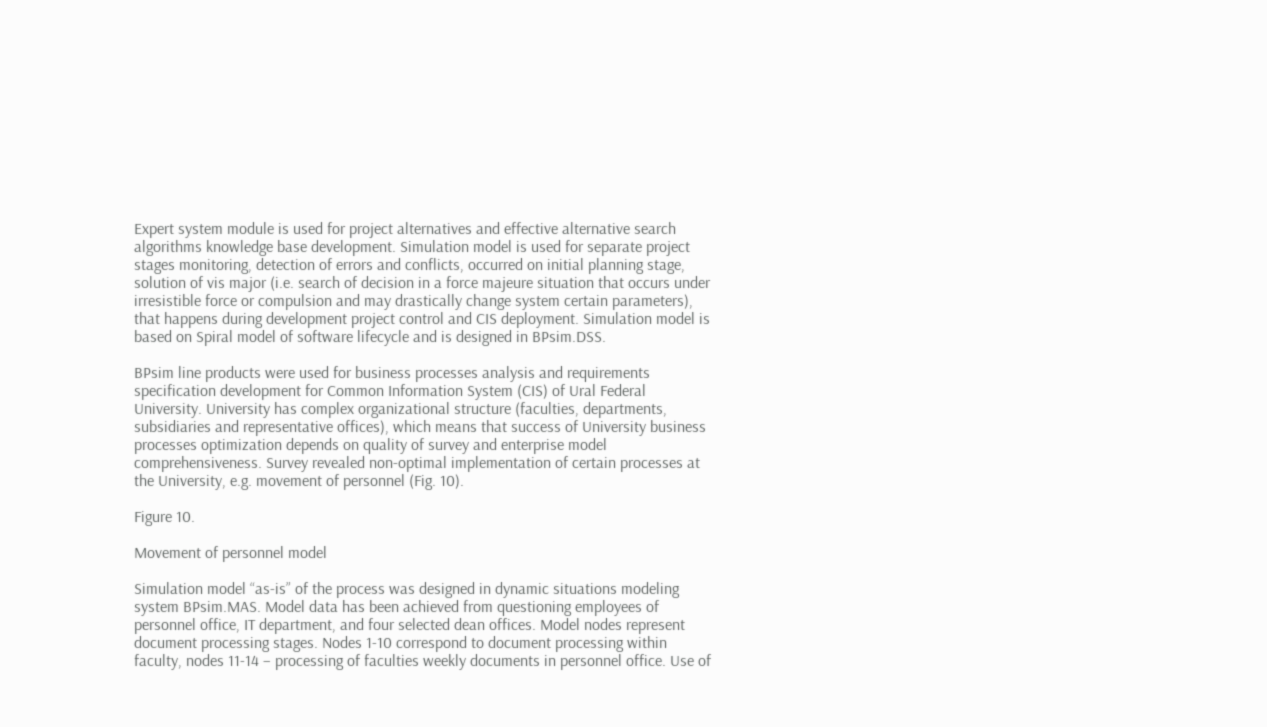Expert system module is used for project alternatives and effective alternative search algorithms knowledge base development. Simulation model is used for separate project stages monitoring, detection of errors and conflicts, occurred on initial planning stage, solution of vis major (i.e. search of decision in a force majeure situation that occurs under irresistible force or compulsion and may drastically change system certain parameters), that happens during development project control and CIS deployment. Simulation model is based on Spiral model of software lifecycle and is designed in BPsim.DSS.

BPsim line products were used for business processes analysis and requirements specification development for Common Information System (CIS) of Ural Federal University. University has complex organizational structure (faculties, departments, subsidiaries and representative offices), which means that success of University business processes optimization depends on quality of survey and enterprise model comprehensiveness. Survey revealed non-optimal implementation of certain processes at the University, e.g. movement of personnel (Fig. 10).

Figure 10.

Movement of personnel model

Simulation model “as-is” of the process was designed in dynamic situations modeling system BPsim.MAS. Model data has been achieved from questioning employees of personnel office, IT department, and four selected dean offices. Model nodes represent document processing stages. Nodes 1-10 correspond to document processing within faculty, nodes 11-14 – processing of faculties weekly documents in personnel office. Use of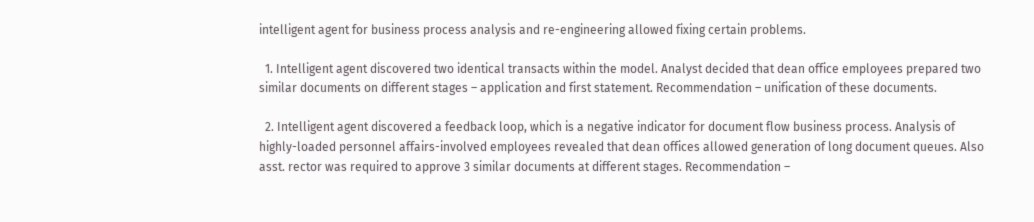intelligent agent for business process analysis and re-engineering allowed fixing certain problems.

  1. Intelligent agent discovered two identical transacts within the model. Analyst decided that dean office employees prepared two similar documents on different stages – application and first statement. Recommendation – unification of these documents.

  2. Intelligent agent discovered a feedback loop, which is a negative indicator for document flow business process. Analysis of highly-loaded personnel affairs-involved employees revealed that dean offices allowed generation of long document queues. Also asst. rector was required to approve 3 similar documents at different stages. Recommendation –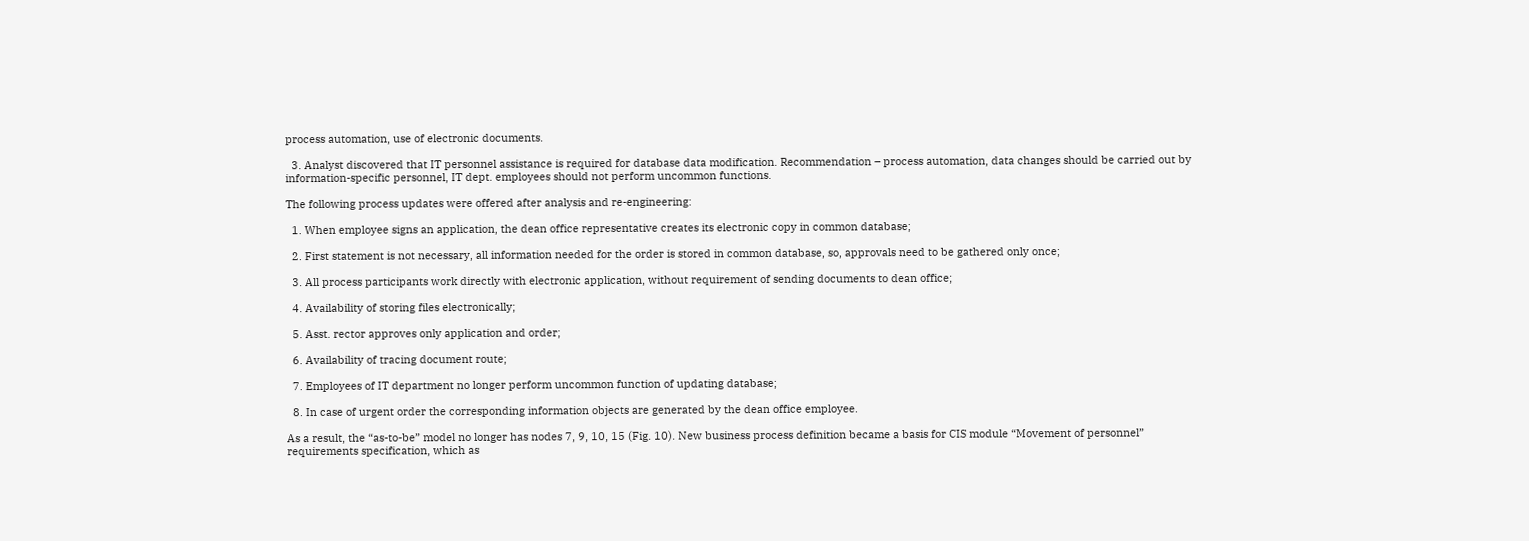process automation, use of electronic documents.

  3. Analyst discovered that IT personnel assistance is required for database data modification. Recommendation – process automation, data changes should be carried out by information-specific personnel, IT dept. employees should not perform uncommon functions.

The following process updates were offered after analysis and re-engineering:

  1. When employee signs an application, the dean office representative creates its electronic copy in common database;

  2. First statement is not necessary, all information needed for the order is stored in common database, so, approvals need to be gathered only once;

  3. All process participants work directly with electronic application, without requirement of sending documents to dean office;

  4. Availability of storing files electronically;

  5. Asst. rector approves only application and order;

  6. Availability of tracing document route;

  7. Employees of IT department no longer perform uncommon function of updating database;

  8. In case of urgent order the corresponding information objects are generated by the dean office employee.

As a result, the “as-to-be” model no longer has nodes 7, 9, 10, 15 (Fig. 10). New business process definition became a basis for CIS module “Movement of personnel” requirements specification, which as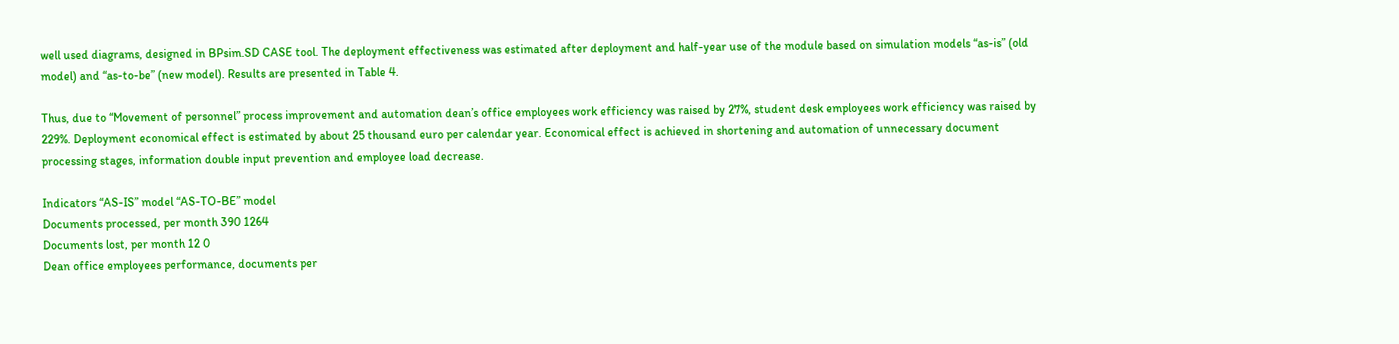well used diagrams, designed in BPsim.SD CASE tool. The deployment effectiveness was estimated after deployment and half-year use of the module based on simulation models “as-is” (old model) and “as-to-be” (new model). Results are presented in Table 4.

Thus, due to “Movement of personnel” process improvement and automation dean’s office employees work efficiency was raised by 27%, student desk employees work efficiency was raised by 229%. Deployment economical effect is estimated by about 25 thousand euro per calendar year. Economical effect is achieved in shortening and automation of unnecessary document processing stages, information double input prevention and employee load decrease.

Indicators “AS-IS” model “AS-TO-BE” model
Documents processed, per month 390 1264
Documents lost, per month 12 0
Dean office employees performance, documents per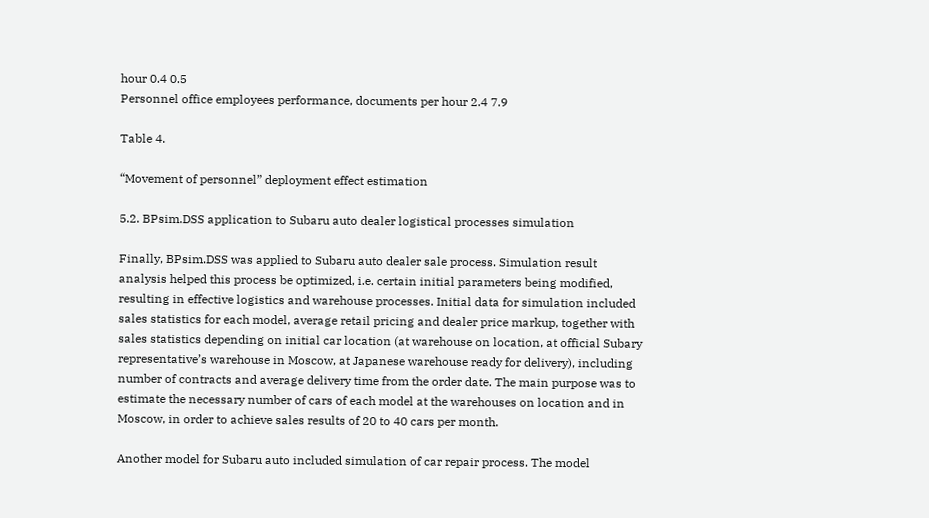hour 0.4 0.5
Personnel office employees performance, documents per hour 2.4 7.9

Table 4.

“Movement of personnel” deployment effect estimation

5.2. BPsim.DSS application to Subaru auto dealer logistical processes simulation

Finally, BPsim.DSS was applied to Subaru auto dealer sale process. Simulation result analysis helped this process be optimized, i.e. certain initial parameters being modified, resulting in effective logistics and warehouse processes. Initial data for simulation included sales statistics for each model, average retail pricing and dealer price markup, together with sales statistics depending on initial car location (at warehouse on location, at official Subary representative’s warehouse in Moscow, at Japanese warehouse ready for delivery), including number of contracts and average delivery time from the order date. The main purpose was to estimate the necessary number of cars of each model at the warehouses on location and in Moscow, in order to achieve sales results of 20 to 40 cars per month.

Another model for Subaru auto included simulation of car repair process. The model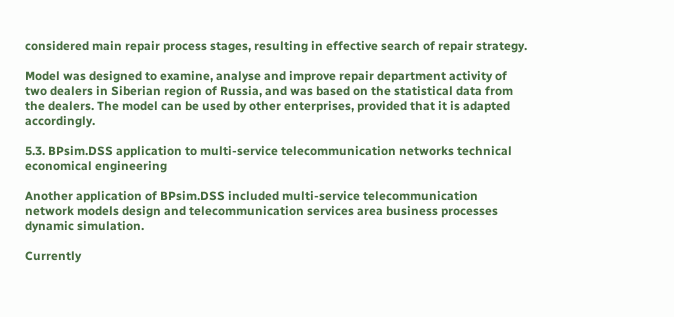considered main repair process stages, resulting in effective search of repair strategy.

Model was designed to examine, analyse and improve repair department activity of two dealers in Siberian region of Russia, and was based on the statistical data from the dealers. The model can be used by other enterprises, provided that it is adapted accordingly.

5.3. BPsim.DSS application to multi-service telecommunication networks technical economical engineering

Another application of BPsim.DSS included multi-service telecommunication network models design and telecommunication services area business processes dynamic simulation.

Currently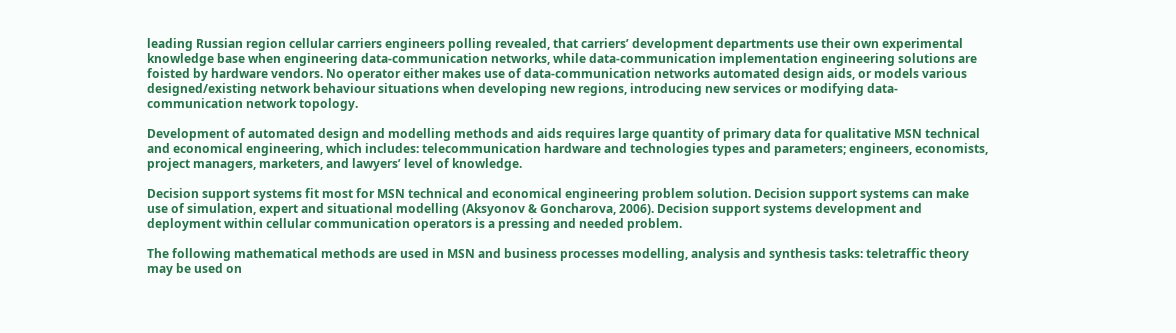leading Russian region cellular carriers engineers polling revealed, that carriers’ development departments use their own experimental knowledge base when engineering data-communication networks, while data-communication implementation engineering solutions are foisted by hardware vendors. No operator either makes use of data-communication networks automated design aids, or models various designed/existing network behaviour situations when developing new regions, introducing new services or modifying data-communication network topology.

Development of automated design and modelling methods and aids requires large quantity of primary data for qualitative MSN technical and economical engineering, which includes: telecommunication hardware and technologies types and parameters; engineers, economists, project managers, marketers, and lawyers’ level of knowledge.

Decision support systems fit most for MSN technical and economical engineering problem solution. Decision support systems can make use of simulation, expert and situational modelling (Aksyonov & Goncharova, 2006). Decision support systems development and deployment within cellular communication operators is a pressing and needed problem.

The following mathematical methods are used in MSN and business processes modelling, analysis and synthesis tasks: teletraffic theory may be used on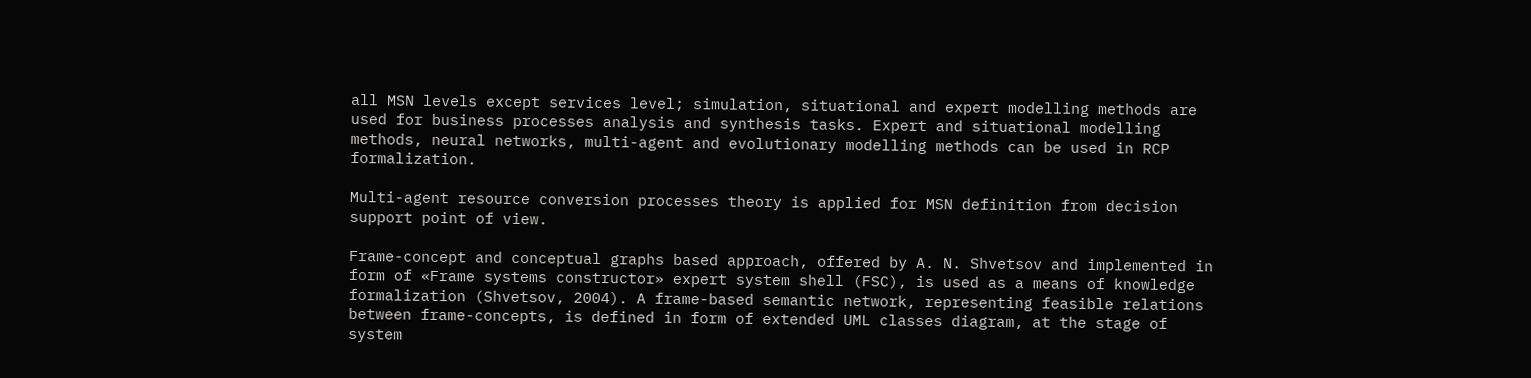all MSN levels except services level; simulation, situational and expert modelling methods are used for business processes analysis and synthesis tasks. Expert and situational modelling methods, neural networks, multi-agent and evolutionary modelling methods can be used in RCP formalization.

Multi-agent resource conversion processes theory is applied for MSN definition from decision support point of view.

Frame-concept and conceptual graphs based approach, offered by A. N. Shvetsov and implemented in form of «Frame systems constructor» expert system shell (FSC), is used as a means of knowledge formalization (Shvetsov, 2004). A frame-based semantic network, representing feasible relations between frame-concepts, is defined in form of extended UML classes diagram, at the stage of system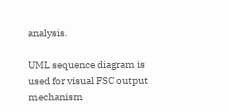analysis.

UML sequence diagram is used for visual FSC output mechanism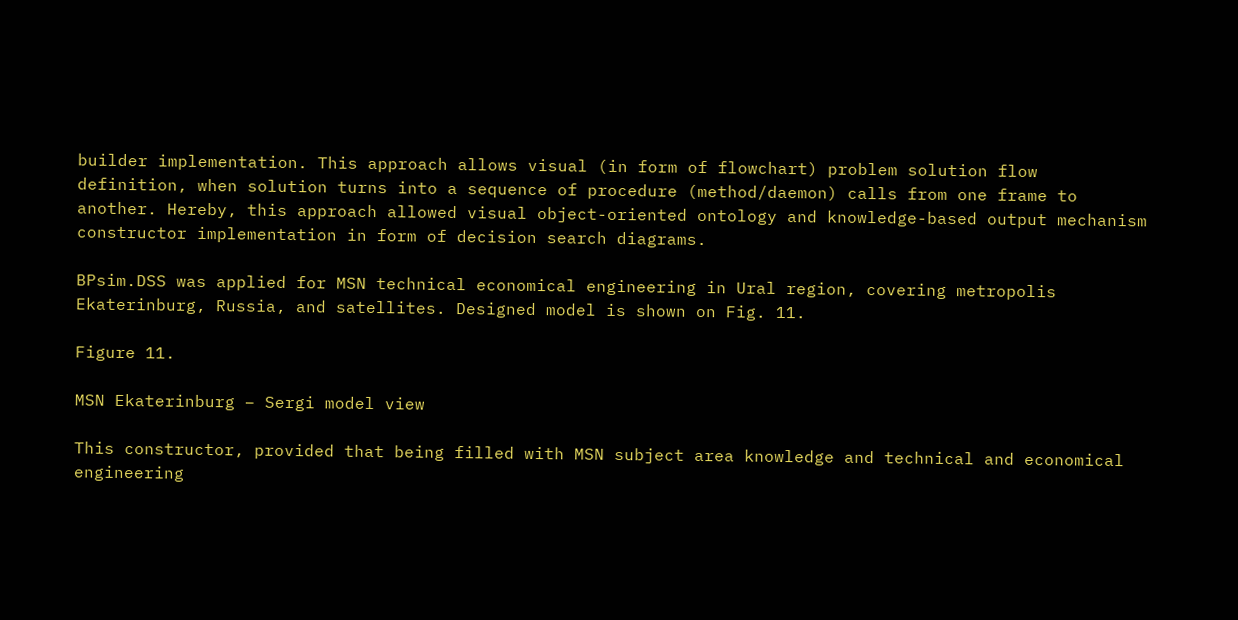builder implementation. This approach allows visual (in form of flowchart) problem solution flow definition, when solution turns into a sequence of procedure (method/daemon) calls from one frame to another. Hereby, this approach allowed visual object-oriented ontology and knowledge-based output mechanism constructor implementation in form of decision search diagrams.

BPsim.DSS was applied for MSN technical economical engineering in Ural region, covering metropolis Ekaterinburg, Russia, and satellites. Designed model is shown on Fig. 11.

Figure 11.

MSN Ekaterinburg – Sergi model view

This constructor, provided that being filled with MSN subject area knowledge and technical and economical engineering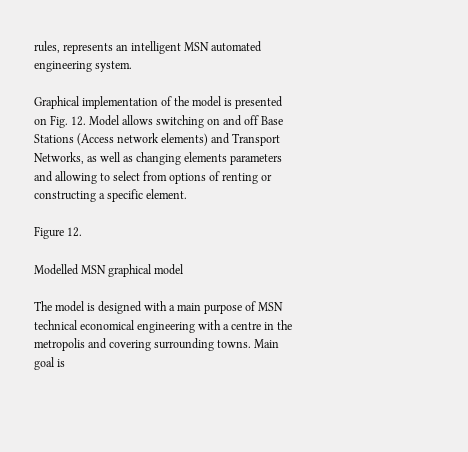rules, represents an intelligent MSN automated engineering system.

Graphical implementation of the model is presented on Fig. 12. Model allows switching on and off Base Stations (Access network elements) and Transport Networks, as well as changing elements parameters and allowing to select from options of renting or constructing a specific element.

Figure 12.

Modelled MSN graphical model

The model is designed with a main purpose of MSN technical economical engineering with a centre in the metropolis and covering surrounding towns. Main goal is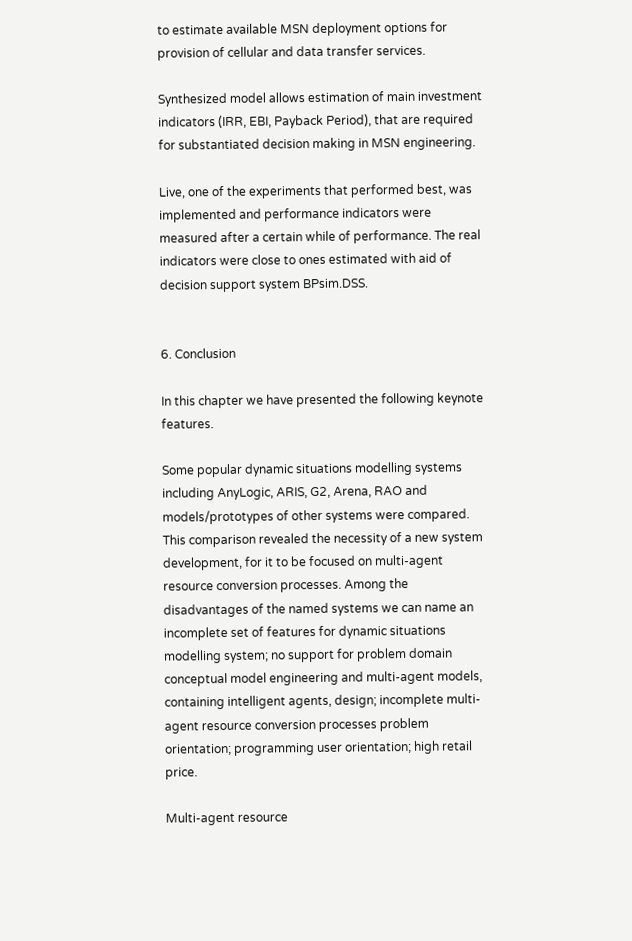to estimate available MSN deployment options for provision of cellular and data transfer services.

Synthesized model allows estimation of main investment indicators (IRR, EBI, Payback Period), that are required for substantiated decision making in MSN engineering.

Live, one of the experiments that performed best, was implemented and performance indicators were measured after a certain while of performance. The real indicators were close to ones estimated with aid of decision support system BPsim.DSS.


6. Conclusion

In this chapter we have presented the following keynote features.

Some popular dynamic situations modelling systems including AnyLogic, ARIS, G2, Arena, RAO and models/prototypes of other systems were compared. This comparison revealed the necessity of a new system development, for it to be focused on multi-agent resource conversion processes. Among the disadvantages of the named systems we can name an incomplete set of features for dynamic situations modelling system; no support for problem domain conceptual model engineering and multi-agent models, containing intelligent agents, design; incomplete multi-agent resource conversion processes problem orientation; programming user orientation; high retail price.

Multi-agent resource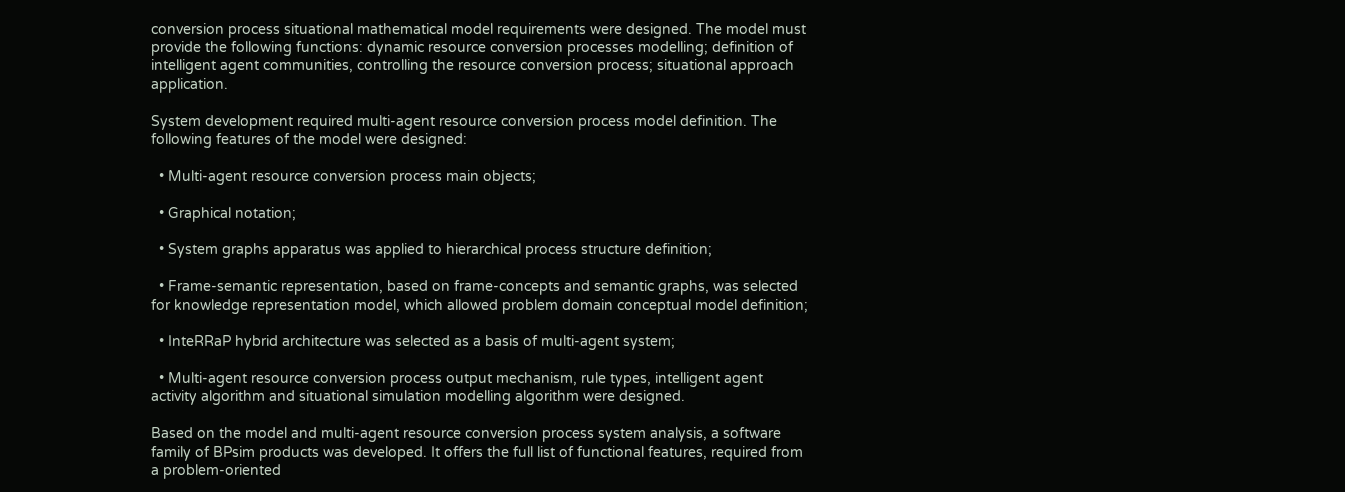conversion process situational mathematical model requirements were designed. The model must provide the following functions: dynamic resource conversion processes modelling; definition of intelligent agent communities, controlling the resource conversion process; situational approach application.

System development required multi-agent resource conversion process model definition. The following features of the model were designed:

  • Multi-agent resource conversion process main objects;

  • Graphical notation;

  • System graphs apparatus was applied to hierarchical process structure definition;

  • Frame-semantic representation, based on frame-concepts and semantic graphs, was selected for knowledge representation model, which allowed problem domain conceptual model definition;

  • InteRRaP hybrid architecture was selected as a basis of multi-agent system;

  • Multi-agent resource conversion process output mechanism, rule types, intelligent agent activity algorithm and situational simulation modelling algorithm were designed.

Based on the model and multi-agent resource conversion process system analysis, a software family of BPsim products was developed. It offers the full list of functional features, required from a problem-oriented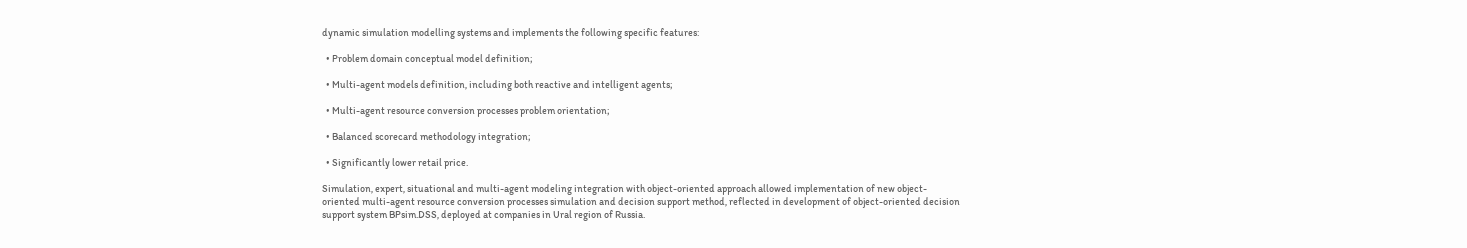dynamic simulation modelling systems and implements the following specific features:

  • Problem domain conceptual model definition;

  • Multi-agent models definition, including both reactive and intelligent agents;

  • Multi-agent resource conversion processes problem orientation;

  • Balanced scorecard methodology integration;

  • Significantly lower retail price.

Simulation, expert, situational and multi-agent modeling integration with object-oriented approach allowed implementation of new object-oriented multi-agent resource conversion processes simulation and decision support method, reflected in development of object-oriented decision support system BPsim.DSS, deployed at companies in Ural region of Russia.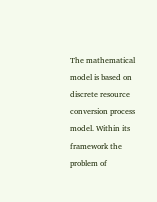The mathematical model is based on discrete resource conversion process model. Within its framework the problem of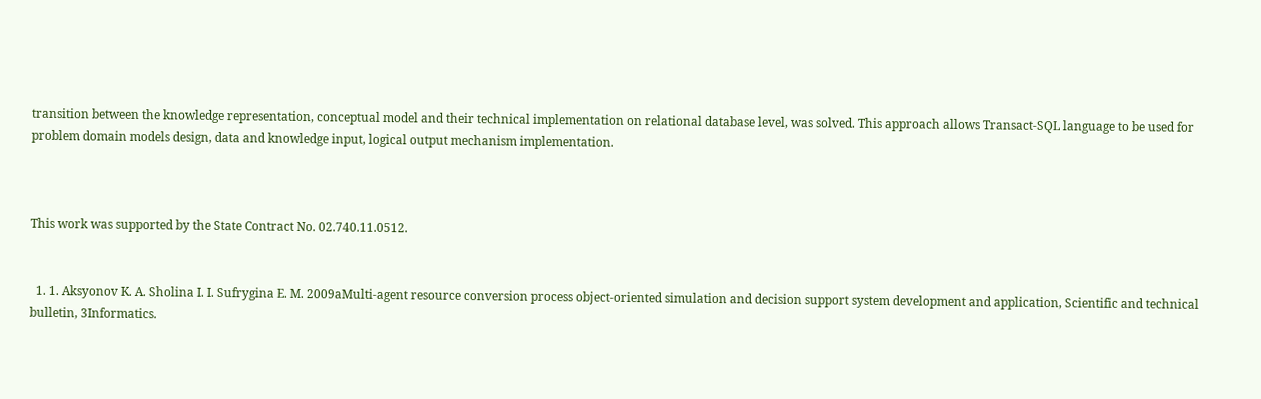transition between the knowledge representation, conceptual model and their technical implementation on relational database level, was solved. This approach allows Transact-SQL language to be used for problem domain models design, data and knowledge input, logical output mechanism implementation.



This work was supported by the State Contract No. 02.740.11.0512.


  1. 1. Aksyonov K. A. Sholina I. I. Sufrygina E. M. 2009aMulti-agent resource conversion process object-oriented simulation and decision support system development and application, Scientific and technical bulletin, 3Informatics.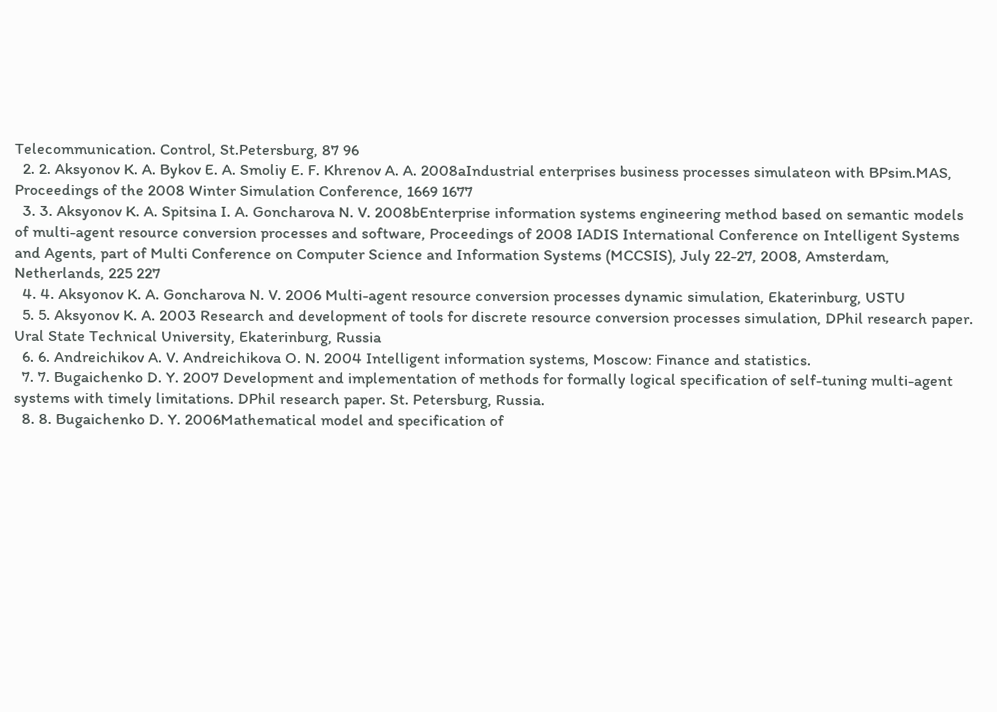Telecommunication. Control, St.Petersburg, 87 96
  2. 2. Aksyonov K. A. Bykov E. A. Smoliy E. F. Khrenov A. A. 2008aIndustrial enterprises business processes simulateon with BPsim.MAS, Proceedings of the 2008 Winter Simulation Conference, 1669 1677
  3. 3. Aksyonov K. A. Spitsina I. A. Goncharova N. V. 2008bEnterprise information systems engineering method based on semantic models of multi-agent resource conversion processes and software, Proceedings of 2008 IADIS International Conference on Intelligent Systems and Agents, part of Multi Conference on Computer Science and Information Systems (MCCSIS), July 22-27, 2008, Amsterdam, Netherlands, 225 227
  4. 4. Aksyonov K. A. Goncharova N. V. 2006 Multi-agent resource conversion processes dynamic simulation, Ekaterinburg, USTU
  5. 5. Aksyonov K. A. 2003 Research and development of tools for discrete resource conversion processes simulation, DPhil research paper. Ural State Technical University, Ekaterinburg, Russia
  6. 6. Andreichikov A. V. Andreichikova O. N. 2004 Intelligent information systems, Moscow: Finance and statistics.
  7. 7. Bugaichenko D. Y. 2007 Development and implementation of methods for formally logical specification of self-tuning multi-agent systems with timely limitations. DPhil research paper. St. Petersburg, Russia.
  8. 8. Bugaichenko D. Y. 2006Mathematical model and specification of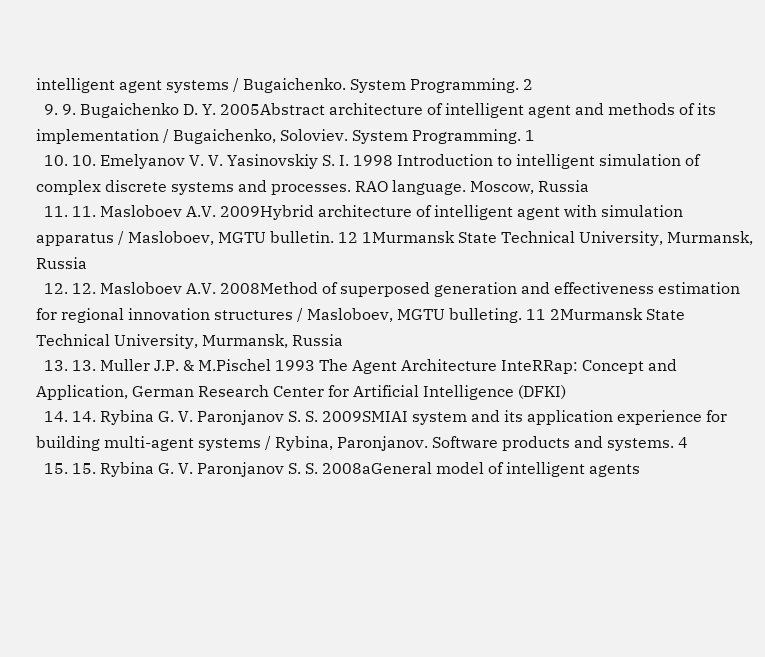intelligent agent systems / Bugaichenko. System Programming. 2
  9. 9. Bugaichenko D. Y. 2005Abstract architecture of intelligent agent and methods of its implementation / Bugaichenko, Soloviev. System Programming. 1
  10. 10. Emelyanov V. V. Yasinovskiy S. I. 1998 Introduction to intelligent simulation of complex discrete systems and processes. RAO language. Moscow, Russia
  11. 11. Masloboev A.V. 2009Hybrid architecture of intelligent agent with simulation apparatus / Masloboev, MGTU bulletin. 12 1Murmansk State Technical University, Murmansk, Russia
  12. 12. Masloboev A.V. 2008Method of superposed generation and effectiveness estimation for regional innovation structures / Masloboev, MGTU bulleting. 11 2Murmansk State Technical University, Murmansk, Russia
  13. 13. Muller J.P. & M.Pischel 1993 The Agent Architecture InteRRap: Concept and Application, German Research Center for Artificial Intelligence (DFKI)
  14. 14. Rybina G. V. Paronjanov S. S. 2009SMIAI system and its application experience for building multi-agent systems / Rybina, Paronjanov. Software products and systems. 4
  15. 15. Rybina G. V. Paronjanov S. S. 2008aGeneral model of intelligent agents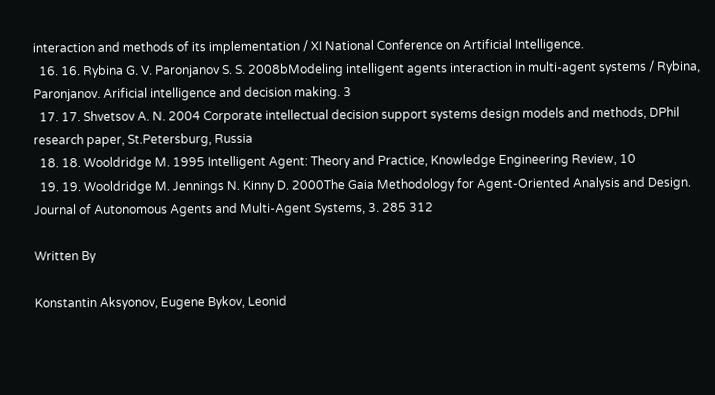interaction and methods of its implementation / XI National Conference on Artificial Intelligence.
  16. 16. Rybina G. V. Paronjanov S. S. 2008bModeling intelligent agents interaction in multi-agent systems / Rybina, Paronjanov. Arificial intelligence and decision making. 3
  17. 17. Shvetsov A. N. 2004 Corporate intellectual decision support systems design models and methods, DPhil research paper, St.Petersburg, Russia
  18. 18. Wooldridge M. 1995 Intelligent Agent: Theory and Practice, Knowledge Engineering Review, 10
  19. 19. Wooldridge M. Jennings N. Kinny D. 2000The Gaia Methodology for Agent-Oriented Analysis and Design. Journal of Autonomous Agents and Multi-Agent Systems, 3. 285 312

Written By

Konstantin Aksyonov, Eugene Bykov, Leonid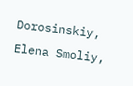Dorosinskiy, Elena Smoliy,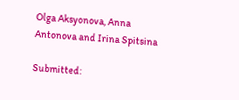Olga Aksyonova, Anna Antonova and Irina Spitsina

Submitted: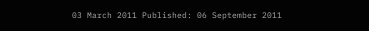03 March 2011 Published: 06 September 2011